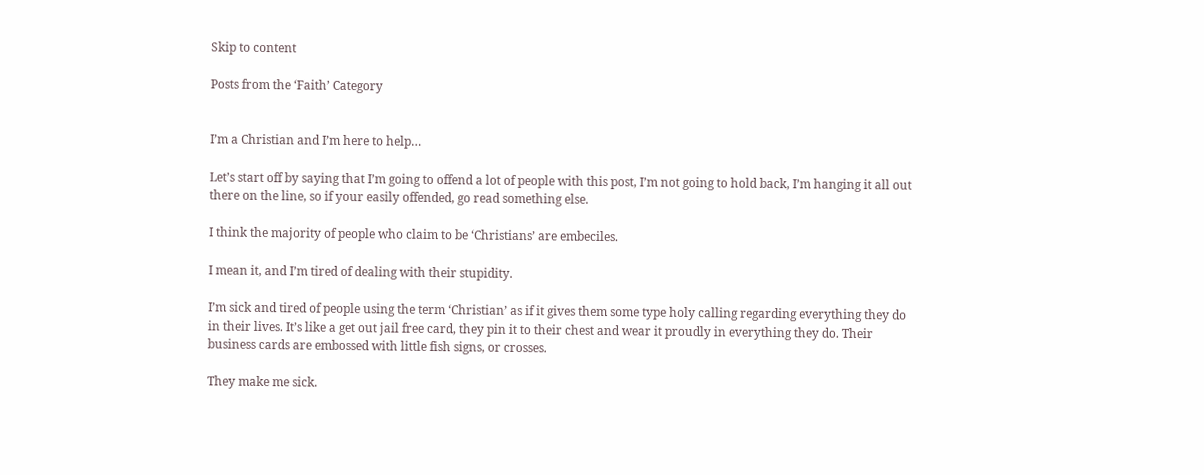Skip to content

Posts from the ‘Faith’ Category


I’m a Christian and I’m here to help…

Let’s start off by saying that I’m going to offend a lot of people with this post, I’m not going to hold back, I’m hanging it all out there on the line, so if your easily offended, go read something else.

I think the majority of people who claim to be ‘Christians’ are embeciles.

I mean it, and I’m tired of dealing with their stupidity.

I’m sick and tired of people using the term ‘Christian’ as if it gives them some type holy calling regarding everything they do in their lives. It’s like a get out jail free card, they pin it to their chest and wear it proudly in everything they do. Their business cards are embossed with little fish signs, or crosses.

They make me sick.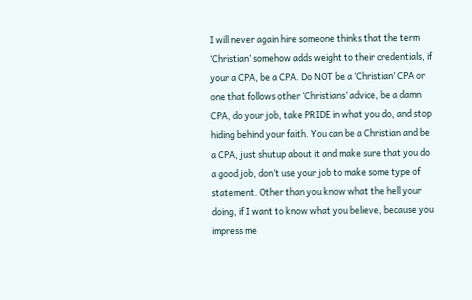I will never again hire someone thinks that the term ‘Christian’ somehow adds weight to their credentials, if your a CPA, be a CPA. Do NOT be a ‘Christian’ CPA or one that follows other ‘Christians’ advice, be a damn CPA, do your job, take PRIDE in what you do, and stop hiding behind your faith. You can be a Christian and be a CPA, just shutup about it and make sure that you do a good job, don’t use your job to make some type of statement. Other than you know what the hell your doing, if I want to know what you believe, because you impress me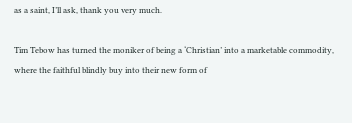as a saint, I’ll ask, thank you very much.

Tim Tebow has turned the moniker of being a ‘Christian’ into a marketable commodity, where the faithful blindly buy into their new form of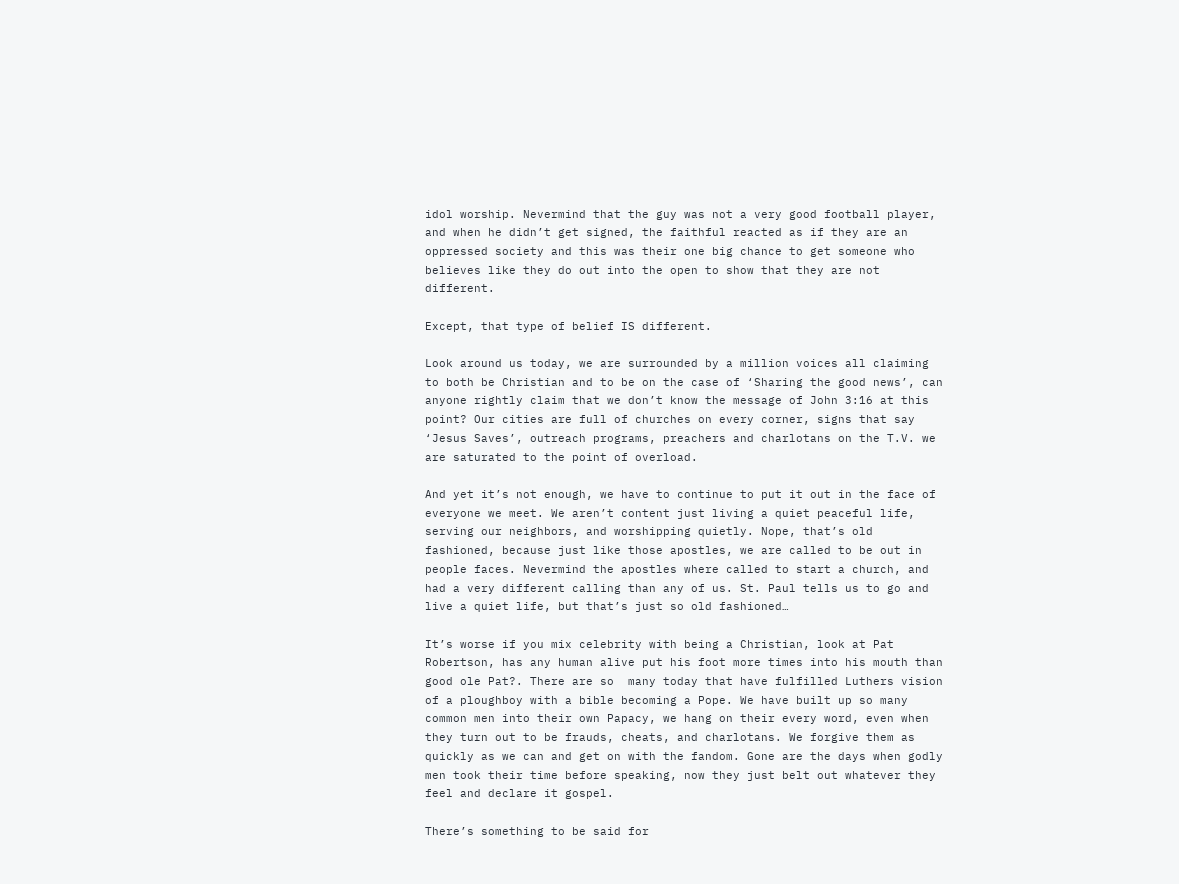idol worship. Nevermind that the guy was not a very good football player, and when he didn’t get signed, the faithful reacted as if they are an oppressed society and this was their one big chance to get someone who believes like they do out into the open to show that they are not different.

Except, that type of belief IS different.

Look around us today, we are surrounded by a million voices all claiming to both be Christian and to be on the case of ‘Sharing the good news’, can anyone rightly claim that we don’t know the message of John 3:16 at this point? Our cities are full of churches on every corner, signs that say ‘Jesus Saves’, outreach programs, preachers and charlotans on the T.V. we are saturated to the point of overload.

And yet it’s not enough, we have to continue to put it out in the face of everyone we meet. We aren’t content just living a quiet peaceful life, serving our neighbors, and worshipping quietly. Nope, that’s old fashioned, because just like those apostles, we are called to be out in people faces. Nevermind the apostles where called to start a church, and had a very different calling than any of us. St. Paul tells us to go and live a quiet life, but that’s just so old fashioned…

It’s worse if you mix celebrity with being a Christian, look at Pat Robertson, has any human alive put his foot more times into his mouth than good ole Pat?. There are so  many today that have fulfilled Luthers vision of a ploughboy with a bible becoming a Pope. We have built up so many common men into their own Papacy, we hang on their every word, even when they turn out to be frauds, cheats, and charlotans. We forgive them as quickly as we can and get on with the fandom. Gone are the days when godly men took their time before speaking, now they just belt out whatever they feel and declare it gospel.

There’s something to be said for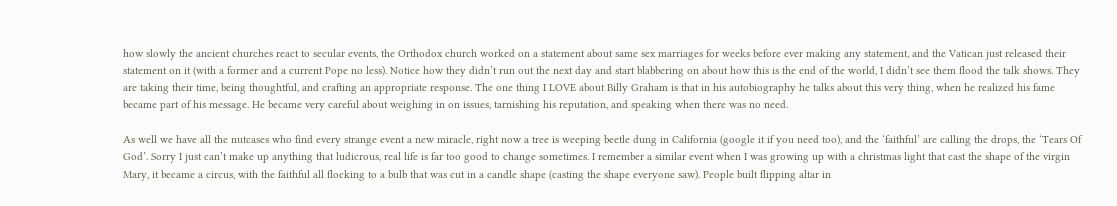how slowly the ancient churches react to secular events, the Orthodox church worked on a statement about same sex marriages for weeks before ever making any statement, and the Vatican just released their statement on it (with a former and a current Pope no less). Notice how they didn’t run out the next day and start blabbering on about how this is the end of the world, I didn’t see them flood the talk shows. They are taking their time, being thoughtful, and crafting an appropriate response. The one thing I LOVE about Billy Graham is that in his autobiography he talks about this very thing, when he realized his fame became part of his message. He became very careful about weighing in on issues, tarnishing his reputation, and speaking when there was no need.

As well we have all the nutcases who find every strange event a new miracle, right now a tree is weeping beetle dung in California (google it if you need too), and the ‘faithful’ are calling the drops, the ‘Tears Of God’. Sorry I just can’t make up anything that ludicrous, real life is far too good to change sometimes. I remember a similar event when I was growing up with a christmas light that cast the shape of the virgin Mary, it became a circus, with the faithful all flocking to a bulb that was cut in a candle shape (casting the shape everyone saw). People built flipping altar in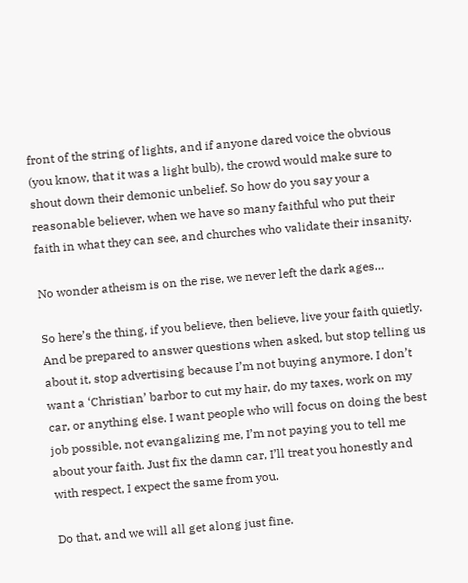front of the string of lights, and if anyone dared voice the obvious (you know, that it was a light bulb), the crowd would make sure to shout down their demonic unbelief. So how do you say your a reasonable believer, when we have so many faithful who put their faith in what they can see, and churches who validate their insanity.

No wonder atheism is on the rise, we never left the dark ages…

So here’s the thing, if you believe, then believe, live your faith quietly. And be prepared to answer questions when asked, but stop telling us about it, stop advertising because I’m not buying anymore. I don’t want a ‘Christian’ barbor to cut my hair, do my taxes, work on my car, or anything else. I want people who will focus on doing the best job possible, not evangalizing me, I’m not paying you to tell me about your faith. Just fix the damn car, I’ll treat you honestly and with respect, I expect the same from you.

Do that, and we will all get along just fine.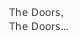The Doors, The Doors…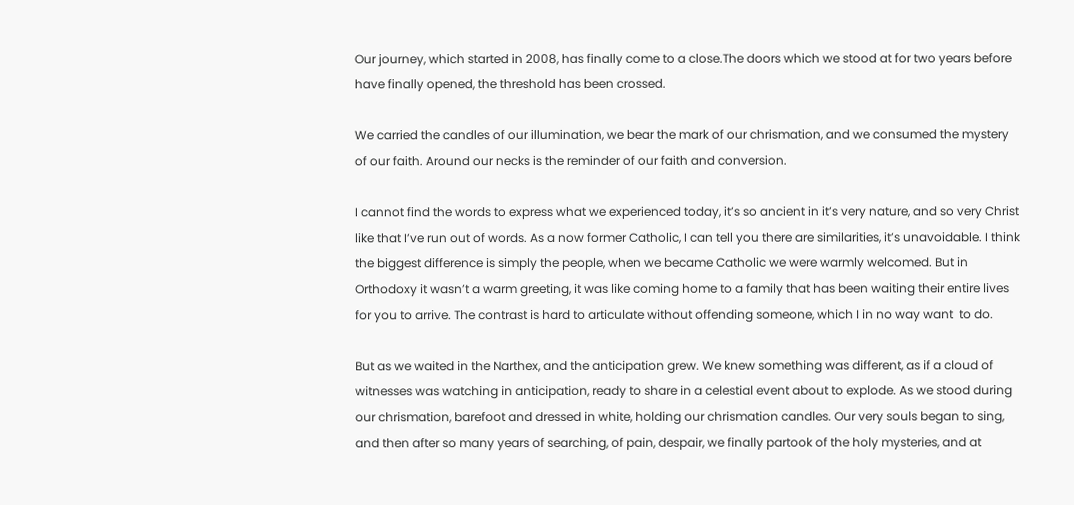Our journey, which started in 2008, has finally come to a close.The doors which we stood at for two years before have finally opened, the threshold has been crossed.

We carried the candles of our illumination, we bear the mark of our chrismation, and we consumed the mystery of our faith. Around our necks is the reminder of our faith and conversion.

I cannot find the words to express what we experienced today, it’s so ancient in it’s very nature, and so very Christ like that I’ve run out of words. As a now former Catholic, I can tell you there are similarities, it’s unavoidable. I think the biggest difference is simply the people, when we became Catholic we were warmly welcomed. But in Orthodoxy it wasn’t a warm greeting, it was like coming home to a family that has been waiting their entire lives for you to arrive. The contrast is hard to articulate without offending someone, which I in no way want  to do.

But as we waited in the Narthex, and the anticipation grew. We knew something was different, as if a cloud of witnesses was watching in anticipation, ready to share in a celestial event about to explode. As we stood during our chrismation, barefoot and dressed in white, holding our chrismation candles. Our very souls began to sing, and then after so many years of searching, of pain, despair, we finally partook of the holy mysteries, and at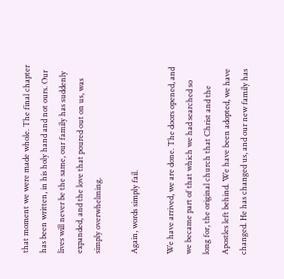that moment we were made whole. The final chapter has been written, in his holy hand and not ours. Our lives will never be the same, our family has suddenly expanded, and the love that poured out on us, was simply overwhelming.

Again, words simply fail.

We have arrived, we are done. The doors opened, and we became part of that which we had searched so long for, the original church that Christ and the Apostles left behind. We have been adopted, we have changed. He has changed us, and our new family has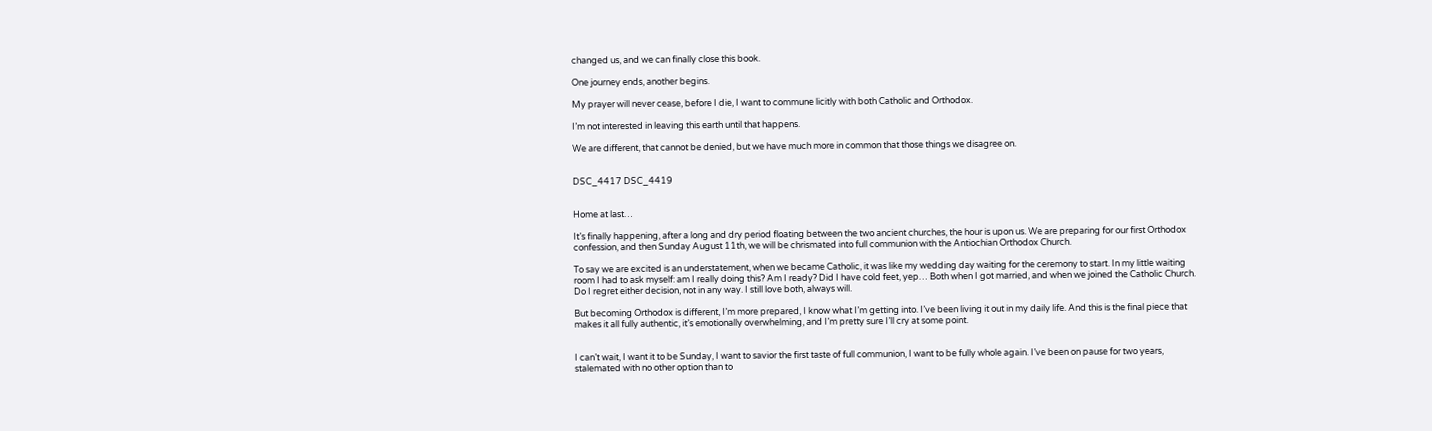changed us, and we can finally close this book.

One journey ends, another begins.

My prayer will never cease, before I die, I want to commune licitly with both Catholic and Orthodox.

I’m not interested in leaving this earth until that happens.

We are different, that cannot be denied, but we have much more in common that those things we disagree on.


DSC_4417 DSC_4419


Home at last…

It’s finally happening, after a long and dry period floating between the two ancient churches, the hour is upon us. We are preparing for our first Orthodox confession, and then Sunday August 11th, we will be chrismated into full communion with the Antiochian Orthodox Church.

To say we are excited is an understatement, when we became Catholic, it was like my wedding day waiting for the ceremony to start. In my little waiting room I had to ask myself: am I really doing this? Am I ready? Did I have cold feet, yep… Both when I got married, and when we joined the Catholic Church. Do I regret either decision, not in any way. I still love both, always will.

But becoming Orthodox is different, I’m more prepared, I know what I’m getting into. I’ve been living it out in my daily life. And this is the final piece that makes it all fully authentic, it’s emotionally overwhelming, and I’m pretty sure I’ll cry at some point.


I can’t wait, I want it to be Sunday, I want to savior the first taste of full communion, I want to be fully whole again. I’ve been on pause for two years, stalemated with no other option than to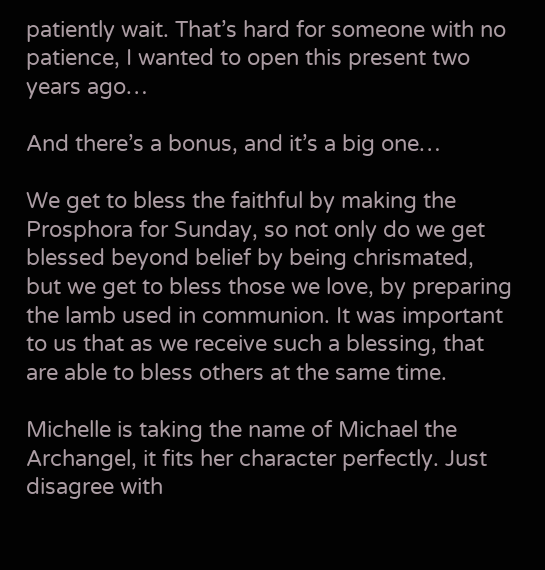patiently wait. That’s hard for someone with no patience, I wanted to open this present two years ago…

And there’s a bonus, and it’s a big one…

We get to bless the faithful by making the Prosphora for Sunday, so not only do we get blessed beyond belief by being chrismated, but we get to bless those we love, by preparing the lamb used in communion. It was important to us that as we receive such a blessing, that are able to bless others at the same time.

Michelle is taking the name of Michael the Archangel, it fits her character perfectly. Just disagree with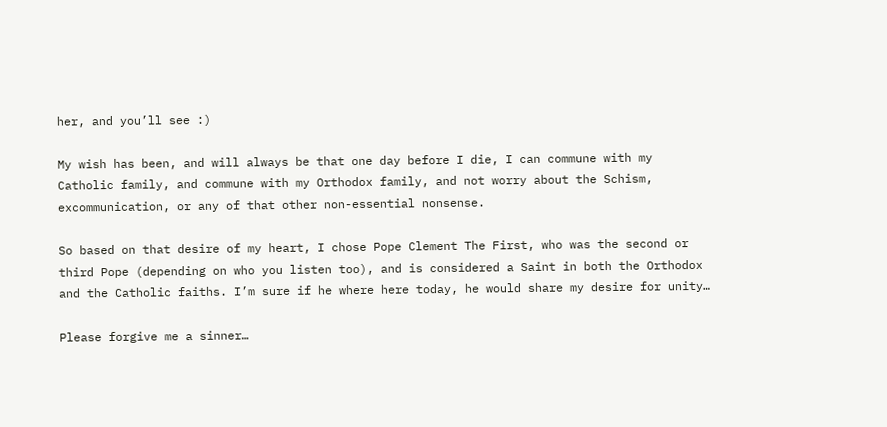her, and you’ll see :)

My wish has been, and will always be that one day before I die, I can commune with my Catholic family, and commune with my Orthodox family, and not worry about the Schism, excommunication, or any of that other non-essential nonsense.

So based on that desire of my heart, I chose Pope Clement The First, who was the second or third Pope (depending on who you listen too), and is considered a Saint in both the Orthodox and the Catholic faiths. I’m sure if he where here today, he would share my desire for unity…

Please forgive me a sinner…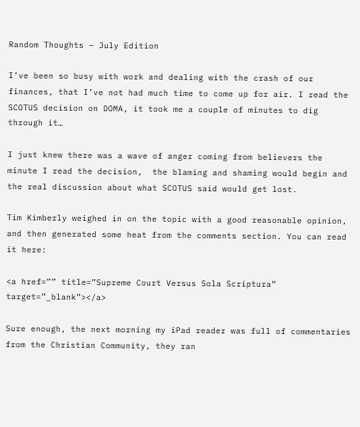Random Thoughts – July Edition

I’ve been so busy with work and dealing with the crash of our finances, that I’ve not had much time to come up for air. I read the SCOTUS decision on DOMA, it took me a couple of minutes to dig through it…

I just knew there was a wave of anger coming from believers the minute I read the decision,  the blaming and shaming would begin and the real discussion about what SCOTUS said would get lost.

Tim Kimberly weighed in on the topic with a good reasonable opinion, and then generated some heat from the comments section. You can read it here:

<a href=”” title=”Supreme Court Versus Sola Scriptura” target=”_blank”></a>

Sure enough, the next morning my iPad reader was full of commentaries from the Christian Community, they ran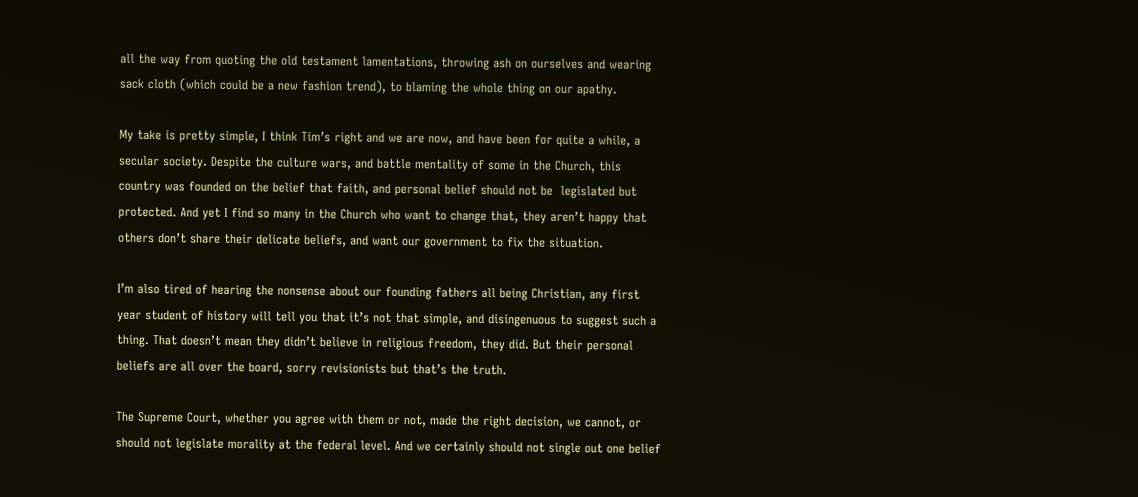all the way from quoting the old testament lamentations, throwing ash on ourselves and wearing sack cloth (which could be a new fashion trend), to blaming the whole thing on our apathy.

My take is pretty simple, I think Tim’s right and we are now, and have been for quite a while, a secular society. Despite the culture wars, and battle mentality of some in the Church, this country was founded on the belief that faith, and personal belief should not be  legislated but protected. And yet I find so many in the Church who want to change that, they aren’t happy that others don’t share their delicate beliefs, and want our government to fix the situation.

I’m also tired of hearing the nonsense about our founding fathers all being Christian, any first year student of history will tell you that it’s not that simple, and disingenuous to suggest such a thing. That doesn’t mean they didn’t believe in religious freedom, they did. But their personal beliefs are all over the board, sorry revisionists but that’s the truth.

The Supreme Court, whether you agree with them or not, made the right decision, we cannot, or should not legislate morality at the federal level. And we certainly should not single out one belief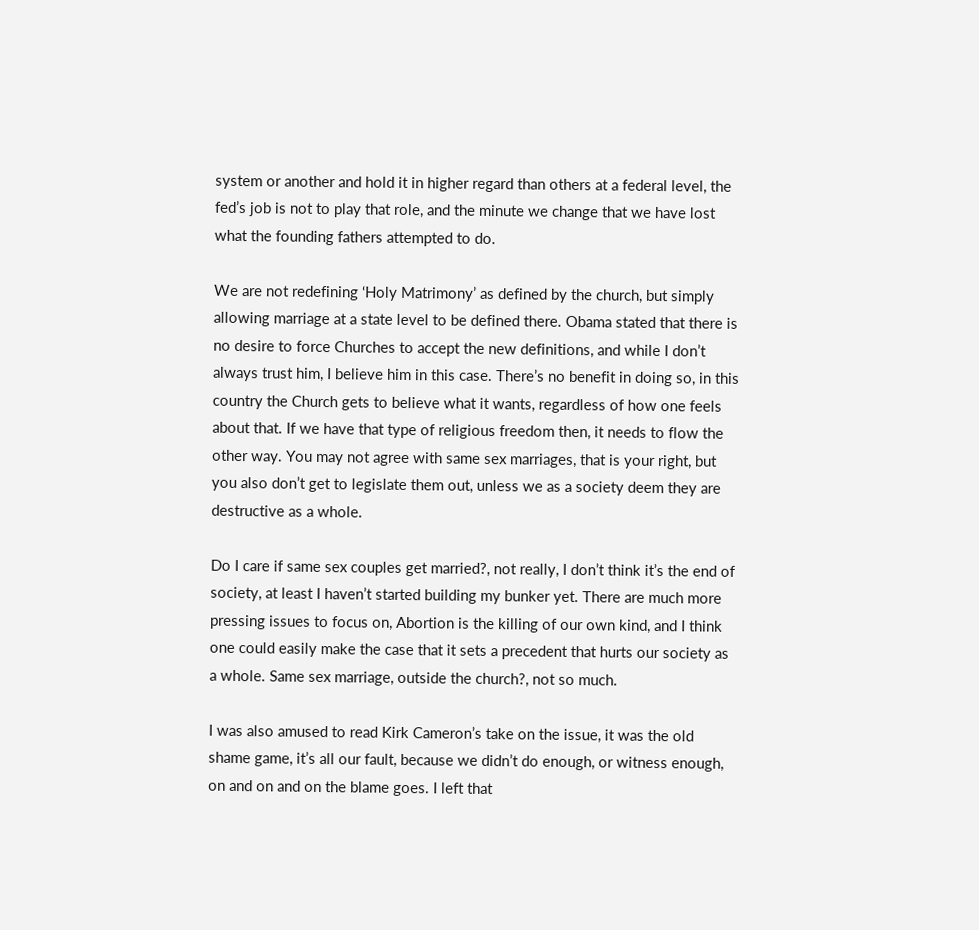system or another and hold it in higher regard than others at a federal level, the fed’s job is not to play that role, and the minute we change that we have lost what the founding fathers attempted to do.

We are not redefining ‘Holy Matrimony’ as defined by the church, but simply allowing marriage at a state level to be defined there. Obama stated that there is no desire to force Churches to accept the new definitions, and while I don’t always trust him, I believe him in this case. There’s no benefit in doing so, in this country the Church gets to believe what it wants, regardless of how one feels about that. If we have that type of religious freedom then, it needs to flow the other way. You may not agree with same sex marriages, that is your right, but you also don’t get to legislate them out, unless we as a society deem they are destructive as a whole.

Do I care if same sex couples get married?, not really, I don’t think it’s the end of society, at least I haven’t started building my bunker yet. There are much more pressing issues to focus on, Abortion is the killing of our own kind, and I think one could easily make the case that it sets a precedent that hurts our society as a whole. Same sex marriage, outside the church?, not so much.

I was also amused to read Kirk Cameron’s take on the issue, it was the old shame game, it’s all our fault, because we didn’t do enough, or witness enough, on and on and on the blame goes. I left that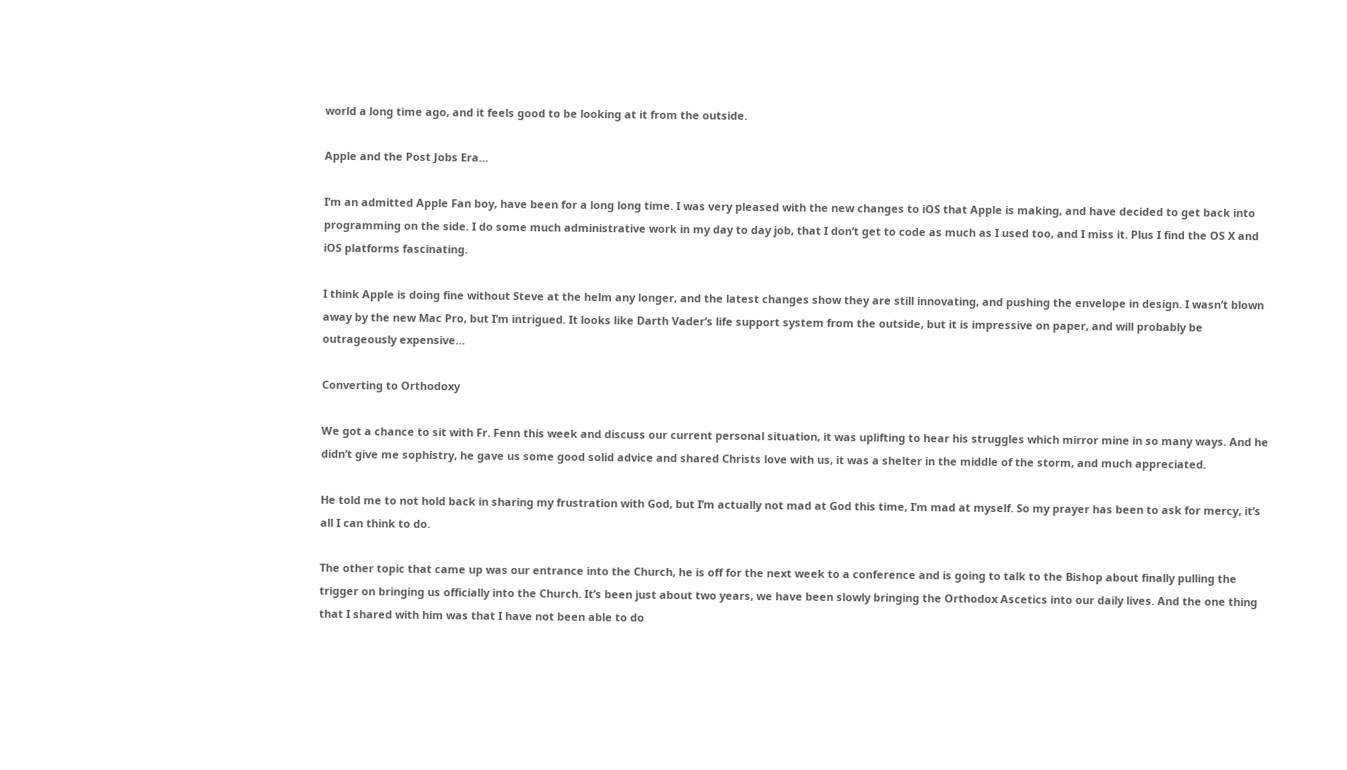world a long time ago, and it feels good to be looking at it from the outside.

Apple and the Post Jobs Era…

I’m an admitted Apple Fan boy, have been for a long long time. I was very pleased with the new changes to iOS that Apple is making, and have decided to get back into programming on the side. I do some much administrative work in my day to day job, that I don’t get to code as much as I used too, and I miss it. Plus I find the OS X and iOS platforms fascinating.

I think Apple is doing fine without Steve at the helm any longer, and the latest changes show they are still innovating, and pushing the envelope in design. I wasn’t blown away by the new Mac Pro, but I’m intrigued. It looks like Darth Vader’s life support system from the outside, but it is impressive on paper, and will probably be outrageously expensive…

Converting to Orthodoxy

We got a chance to sit with Fr. Fenn this week and discuss our current personal situation, it was uplifting to hear his struggles which mirror mine in so many ways. And he didn’t give me sophistry, he gave us some good solid advice and shared Christs love with us, it was a shelter in the middle of the storm, and much appreciated.

He told me to not hold back in sharing my frustration with God, but I’m actually not mad at God this time, I’m mad at myself. So my prayer has been to ask for mercy, it’s all I can think to do.

The other topic that came up was our entrance into the Church, he is off for the next week to a conference and is going to talk to the Bishop about finally pulling the trigger on bringing us officially into the Church. It’s been just about two years, we have been slowly bringing the Orthodox Ascetics into our daily lives. And the one thing that I shared with him was that I have not been able to do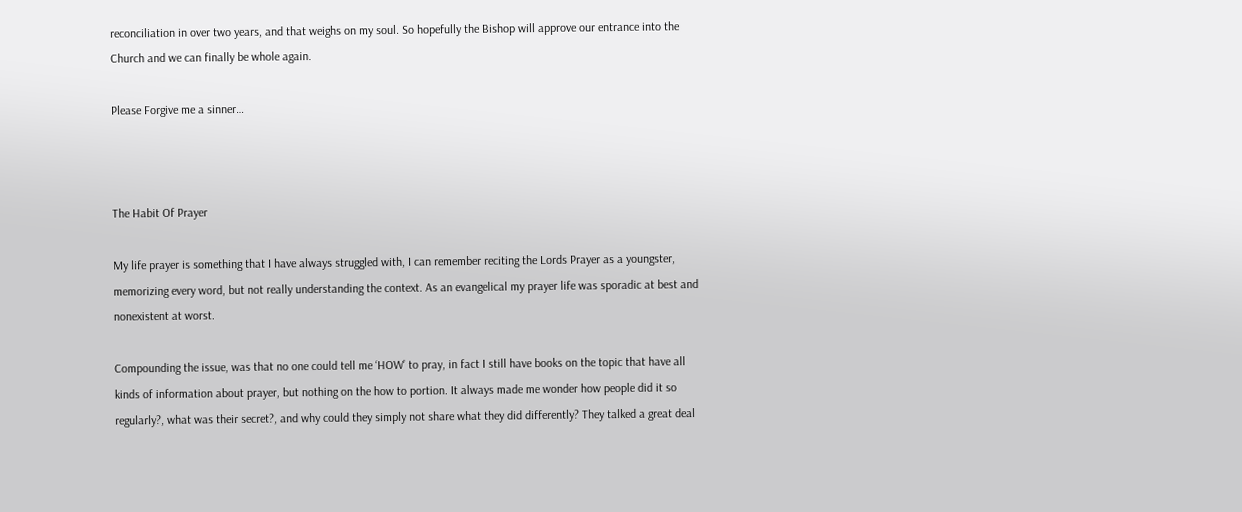reconciliation in over two years, and that weighs on my soul. So hopefully the Bishop will approve our entrance into the Church and we can finally be whole again.

Please Forgive me a sinner…



The Habit Of Prayer

My life prayer is something that I have always struggled with, I can remember reciting the Lords Prayer as a youngster, memorizing every word, but not really understanding the context. As an evangelical my prayer life was sporadic at best and nonexistent at worst.

Compounding the issue, was that no one could tell me ‘HOW’ to pray, in fact I still have books on the topic that have all kinds of information about prayer, but nothing on the how to portion. It always made me wonder how people did it so regularly?, what was their secret?, and why could they simply not share what they did differently? They talked a great deal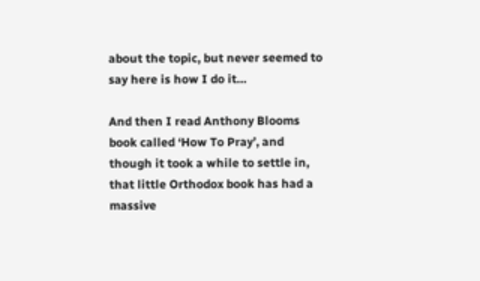about the topic, but never seemed to say here is how I do it…

And then I read Anthony Blooms book called ‘How To Pray’, and though it took a while to settle in, that little Orthodox book has had a massive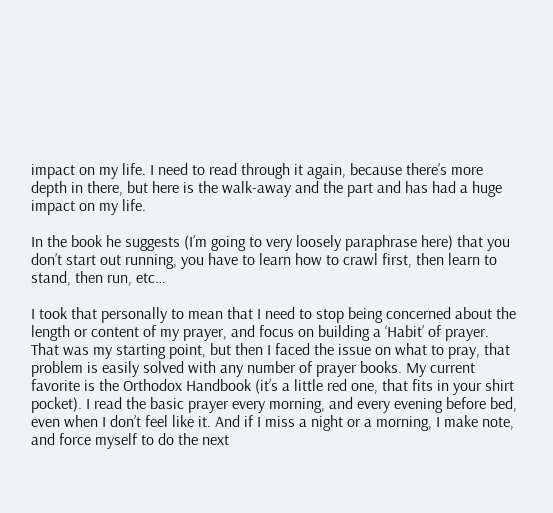impact on my life. I need to read through it again, because there’s more depth in there, but here is the walk-away and the part and has had a huge impact on my life.

In the book he suggests (I’m going to very loosely paraphrase here) that you don’t start out running, you have to learn how to crawl first, then learn to stand, then run, etc…

I took that personally to mean that I need to stop being concerned about the length or content of my prayer, and focus on building a ‘Habit’ of prayer. That was my starting point, but then I faced the issue on what to pray, that problem is easily solved with any number of prayer books. My current favorite is the Orthodox Handbook (it’s a little red one, that fits in your shirt pocket). I read the basic prayer every morning, and every evening before bed, even when I don’t feel like it. And if I miss a night or a morning, I make note, and force myself to do the next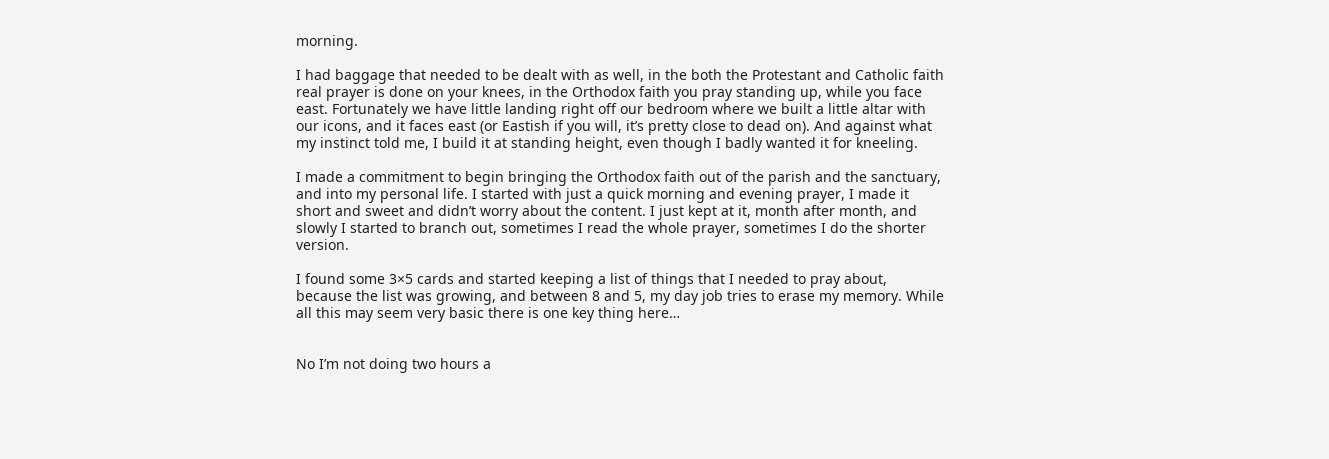morning.

I had baggage that needed to be dealt with as well, in the both the Protestant and Catholic faith real prayer is done on your knees, in the Orthodox faith you pray standing up, while you face east. Fortunately we have little landing right off our bedroom where we built a little altar with our icons, and it faces east (or Eastish if you will, it’s pretty close to dead on). And against what my instinct told me, I build it at standing height, even though I badly wanted it for kneeling.

I made a commitment to begin bringing the Orthodox faith out of the parish and the sanctuary, and into my personal life. I started with just a quick morning and evening prayer, I made it short and sweet and didn’t worry about the content. I just kept at it, month after month, and slowly I started to branch out, sometimes I read the whole prayer, sometimes I do the shorter version.

I found some 3×5 cards and started keeping a list of things that I needed to pray about, because the list was growing, and between 8 and 5, my day job tries to erase my memory. While all this may seem very basic there is one key thing here…


No I’m not doing two hours a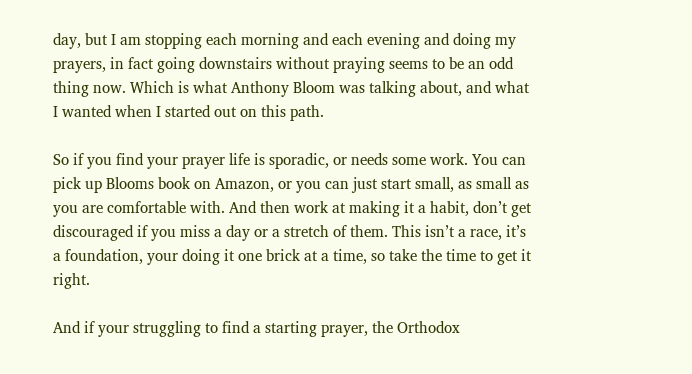day, but I am stopping each morning and each evening and doing my prayers, in fact going downstairs without praying seems to be an odd thing now. Which is what Anthony Bloom was talking about, and what I wanted when I started out on this path.

So if you find your prayer life is sporadic, or needs some work. You can pick up Blooms book on Amazon, or you can just start small, as small as you are comfortable with. And then work at making it a habit, don’t get discouraged if you miss a day or a stretch of them. This isn’t a race, it’s a foundation, your doing it one brick at a time, so take the time to get it right.

And if your struggling to find a starting prayer, the Orthodox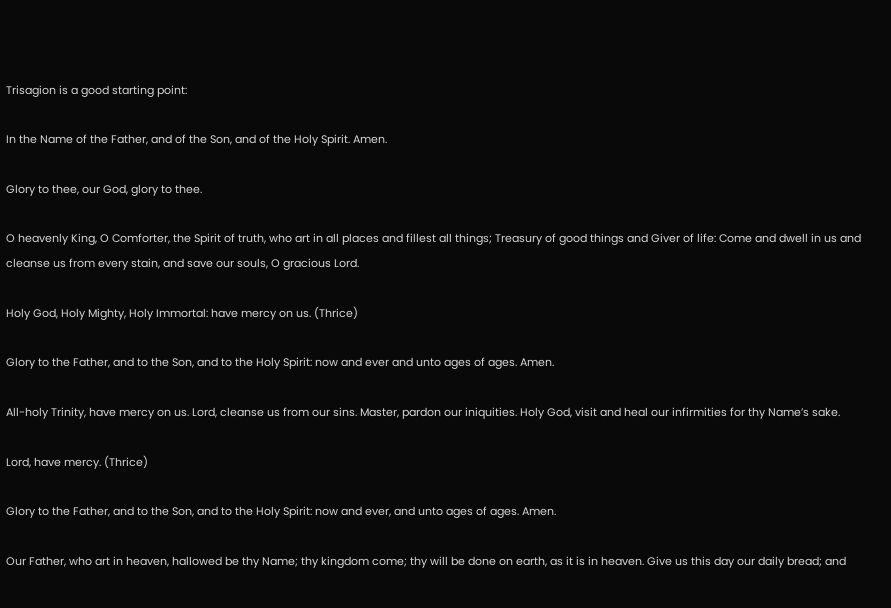Trisagion is a good starting point:

In the Name of the Father, and of the Son, and of the Holy Spirit. Amen.

Glory to thee, our God, glory to thee.

O heavenly King, O Comforter, the Spirit of truth, who art in all places and fillest all things; Treasury of good things and Giver of life: Come and dwell in us and cleanse us from every stain, and save our souls, O gracious Lord.

Holy God, Holy Mighty, Holy Immortal: have mercy on us. (Thrice)

Glory to the Father, and to the Son, and to the Holy Spirit: now and ever and unto ages of ages. Amen.

All-holy Trinity, have mercy on us. Lord, cleanse us from our sins. Master, pardon our iniquities. Holy God, visit and heal our infirmities for thy Name’s sake.

Lord, have mercy. (Thrice)

Glory to the Father, and to the Son, and to the Holy Spirit: now and ever, and unto ages of ages. Amen.

Our Father, who art in heaven, hallowed be thy Name; thy kingdom come; thy will be done on earth, as it is in heaven. Give us this day our daily bread; and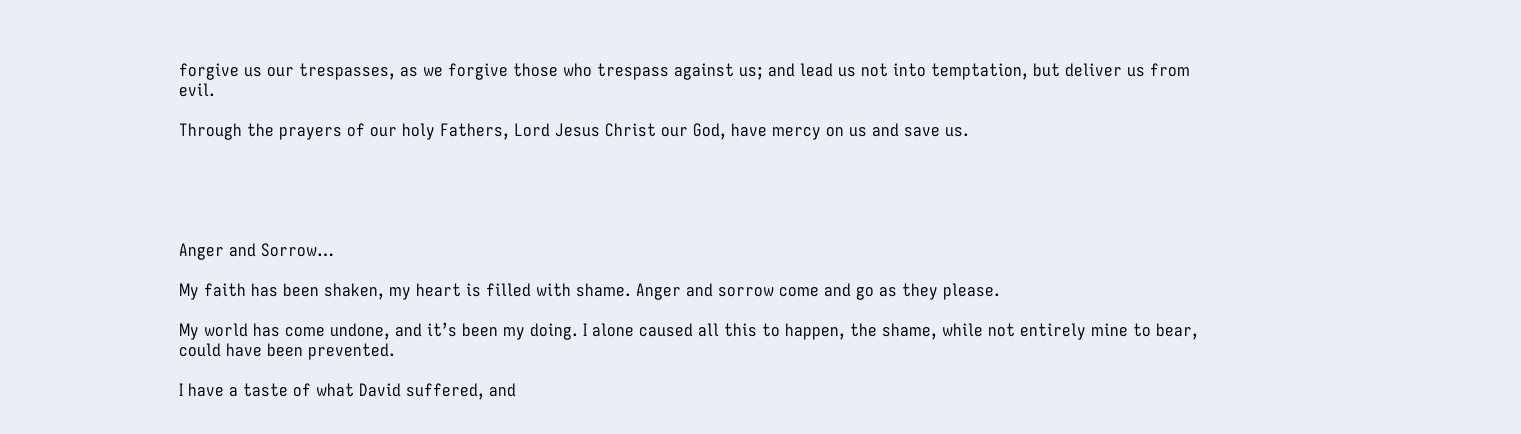forgive us our trespasses, as we forgive those who trespass against us; and lead us not into temptation, but deliver us from evil.

Through the prayers of our holy Fathers, Lord Jesus Christ our God, have mercy on us and save us.





Anger and Sorrow…

My faith has been shaken, my heart is filled with shame. Anger and sorrow come and go as they please.

My world has come undone, and it’s been my doing. I alone caused all this to happen, the shame, while not entirely mine to bear, could have been prevented.

I have a taste of what David suffered, and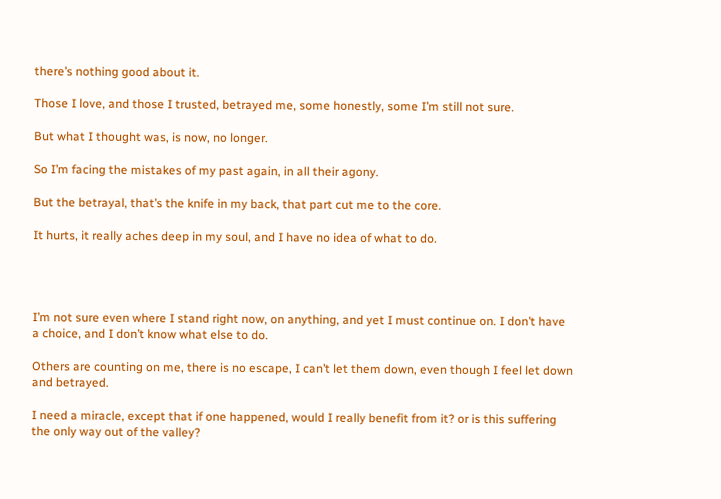there’s nothing good about it.

Those I love, and those I trusted, betrayed me, some honestly, some I’m still not sure.

But what I thought was, is now, no longer.

So I’m facing the mistakes of my past again, in all their agony.

But the betrayal, that’s the knife in my back, that part cut me to the core.

It hurts, it really aches deep in my soul, and I have no idea of what to do.




I’m not sure even where I stand right now, on anything, and yet I must continue on. I don’t have a choice, and I don’t know what else to do.

Others are counting on me, there is no escape, I can’t let them down, even though I feel let down and betrayed.

I need a miracle, except that if one happened, would I really benefit from it? or is this suffering the only way out of the valley?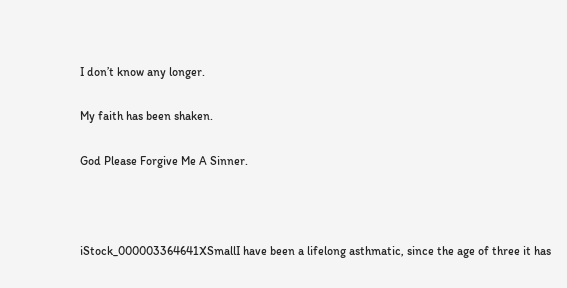I don’t know any longer.

My faith has been shaken.

God Please Forgive Me A Sinner.



iStock_000003364641XSmallI have been a lifelong asthmatic, since the age of three it has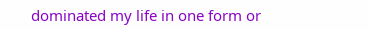dominated my life in one form or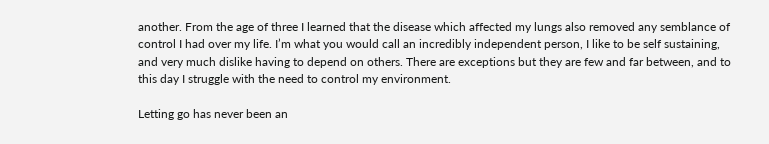another. From the age of three I learned that the disease which affected my lungs also removed any semblance of control I had over my life. I’m what you would call an incredibly independent person, I like to be self sustaining, and very much dislike having to depend on others. There are exceptions but they are few and far between, and to this day I struggle with the need to control my environment.

Letting go has never been an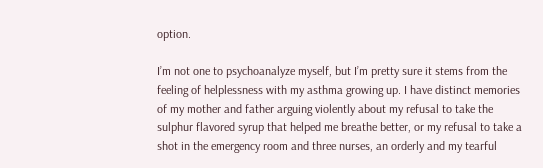option.

I’m not one to psychoanalyze myself, but I’m pretty sure it stems from the feeling of helplessness with my asthma growing up. I have distinct memories of my mother and father arguing violently about my refusal to take the sulphur flavored syrup that helped me breathe better, or my refusal to take a shot in the emergency room and three nurses, an orderly and my tearful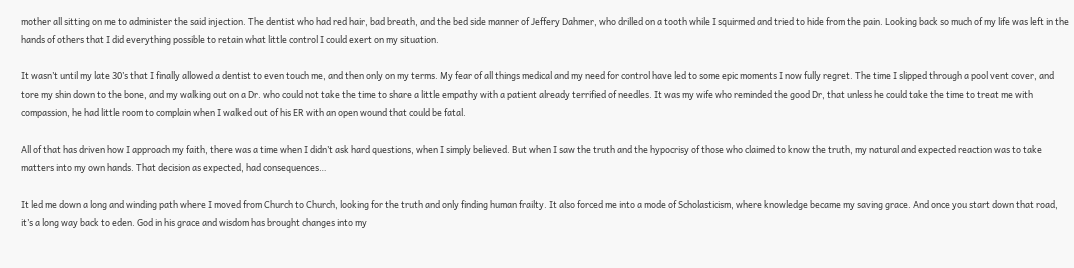mother all sitting on me to administer the said injection. The dentist who had red hair, bad breath, and the bed side manner of Jeffery Dahmer, who drilled on a tooth while I squirmed and tried to hide from the pain. Looking back so much of my life was left in the hands of others that I did everything possible to retain what little control I could exert on my situation.

It wasn’t until my late 30’s that I finally allowed a dentist to even touch me, and then only on my terms. My fear of all things medical and my need for control have led to some epic moments I now fully regret. The time I slipped through a pool vent cover, and tore my shin down to the bone, and my walking out on a Dr. who could not take the time to share a little empathy with a patient already terrified of needles. It was my wife who reminded the good Dr, that unless he could take the time to treat me with compassion, he had little room to complain when I walked out of his ER with an open wound that could be fatal.

All of that has driven how I approach my faith, there was a time when I didn’t ask hard questions, when I simply believed. But when I saw the truth and the hypocrisy of those who claimed to know the truth, my natural and expected reaction was to take matters into my own hands. That decision as expected, had consequences…

It led me down a long and winding path where I moved from Church to Church, looking for the truth and only finding human frailty. It also forced me into a mode of Scholasticism, where knowledge became my saving grace. And once you start down that road, it’s a long way back to eden. God in his grace and wisdom has brought changes into my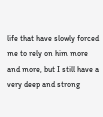life that have slowly forced me to rely on him more and more, but I still have a very deep and strong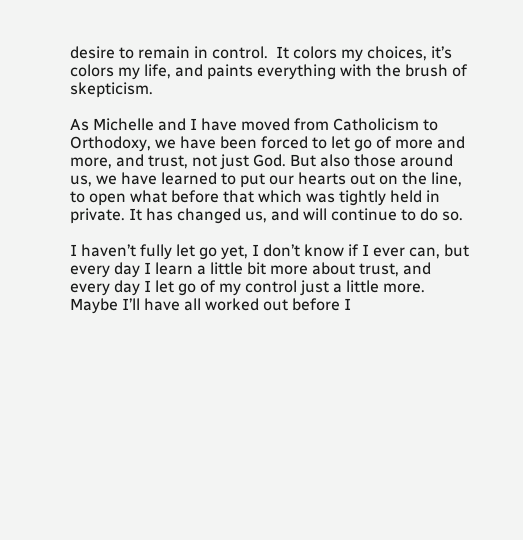desire to remain in control.  It colors my choices, it’s colors my life, and paints everything with the brush of skepticism.

As Michelle and I have moved from Catholicism to Orthodoxy, we have been forced to let go of more and more, and trust, not just God. But also those around us, we have learned to put our hearts out on the line, to open what before that which was tightly held in private. It has changed us, and will continue to do so.

I haven’t fully let go yet, I don’t know if I ever can, but every day I learn a little bit more about trust, and every day I let go of my control just a little more. Maybe I’ll have all worked out before I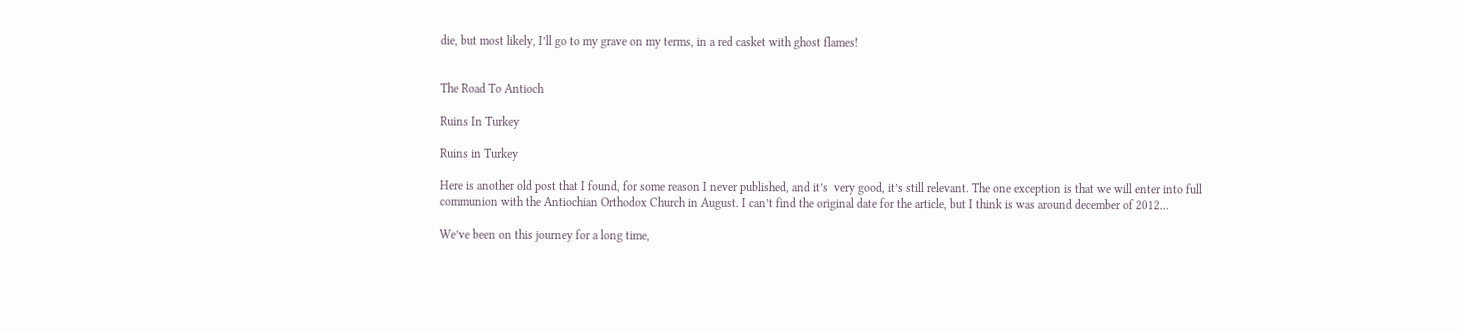die, but most likely, I’ll go to my grave on my terms, in a red casket with ghost flames!


The Road To Antioch

Ruins In Turkey

Ruins in Turkey

Here is another old post that I found, for some reason I never published, and it’s  very good, it’s still relevant. The one exception is that we will enter into full communion with the Antiochian Orthodox Church in August. I can’t find the original date for the article, but I think is was around december of 2012…

We’ve been on this journey for a long time,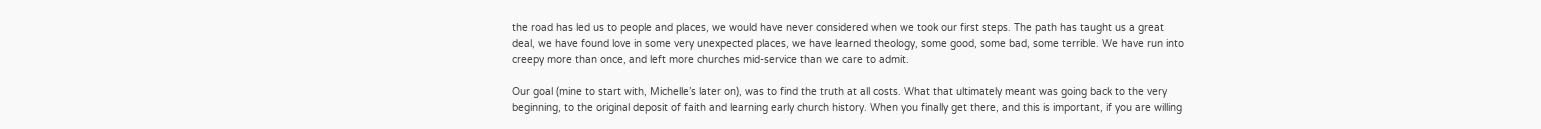the road has led us to people and places, we would have never considered when we took our first steps. The path has taught us a great deal, we have found love in some very unexpected places, we have learned theology, some good, some bad, some terrible. We have run into creepy more than once, and left more churches mid-service than we care to admit.

Our goal (mine to start with, Michelle’s later on), was to find the truth at all costs. What that ultimately meant was going back to the very beginning, to the original deposit of faith and learning early church history. When you finally get there, and this is important, if you are willing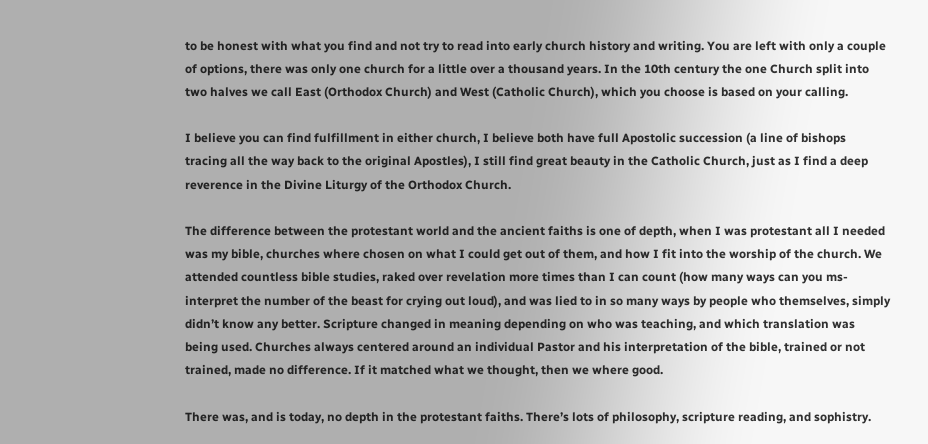to be honest with what you find and not try to read into early church history and writing. You are left with only a couple of options, there was only one church for a little over a thousand years. In the 10th century the one Church split into two halves we call East (Orthodox Church) and West (Catholic Church), which you choose is based on your calling.

I believe you can find fulfillment in either church, I believe both have full Apostolic succession (a line of bishops tracing all the way back to the original Apostles), I still find great beauty in the Catholic Church, just as I find a deep reverence in the Divine Liturgy of the Orthodox Church.

The difference between the protestant world and the ancient faiths is one of depth, when I was protestant all I needed was my bible, churches where chosen on what I could get out of them, and how I fit into the worship of the church. We attended countless bible studies, raked over revelation more times than I can count (how many ways can you ms-interpret the number of the beast for crying out loud), and was lied to in so many ways by people who themselves, simply didn’t know any better. Scripture changed in meaning depending on who was teaching, and which translation was being used. Churches always centered around an individual Pastor and his interpretation of the bible, trained or not trained, made no difference. If it matched what we thought, then we where good.

There was, and is today, no depth in the protestant faiths. There’s lots of philosophy, scripture reading, and sophistry.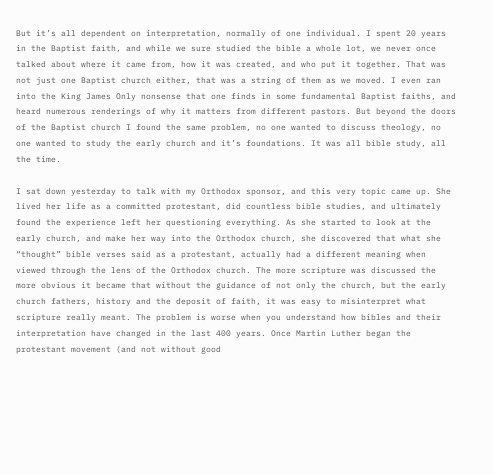But it’s all dependent on interpretation, normally of one individual. I spent 20 years in the Baptist faith, and while we sure studied the bible a whole lot, we never once talked about where it came from, how it was created, and who put it together. That was not just one Baptist church either, that was a string of them as we moved. I even ran into the King James Only nonsense that one finds in some fundamental Baptist faiths, and heard numerous renderings of why it matters from different pastors. But beyond the doors of the Baptist church I found the same problem, no one wanted to discuss theology, no one wanted to study the early church and it’s foundations. It was all bible study, all the time.

I sat down yesterday to talk with my Orthodox sponsor, and this very topic came up. She lived her life as a committed protestant, did countless bible studies, and ultimately found the experience left her questioning everything. As she started to look at the early church, and make her way into the Orthodox church, she discovered that what she “thought” bible verses said as a protestant, actually had a different meaning when viewed through the lens of the Orthodox church. The more scripture was discussed the more obvious it became that without the guidance of not only the church, but the early church fathers, history and the deposit of faith, it was easy to misinterpret what scripture really meant. The problem is worse when you understand how bibles and their interpretation have changed in the last 400 years. Once Martin Luther began the protestant movement (and not without good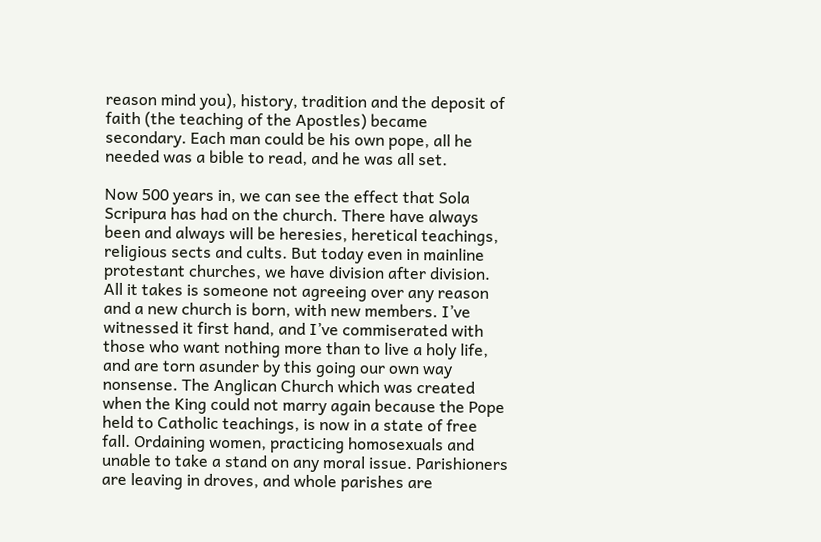reason mind you), history, tradition and the deposit of faith (the teaching of the Apostles) became secondary. Each man could be his own pope, all he needed was a bible to read, and he was all set.

Now 500 years in, we can see the effect that Sola Scripura has had on the church. There have always been and always will be heresies, heretical teachings, religious sects and cults. But today even in mainline protestant churches, we have division after division. All it takes is someone not agreeing over any reason and a new church is born, with new members. I’ve witnessed it first hand, and I’ve commiserated with those who want nothing more than to live a holy life, and are torn asunder by this going our own way nonsense. The Anglican Church which was created when the King could not marry again because the Pope held to Catholic teachings, is now in a state of free fall. Ordaining women, practicing homosexuals and unable to take a stand on any moral issue. Parishioners are leaving in droves, and whole parishes are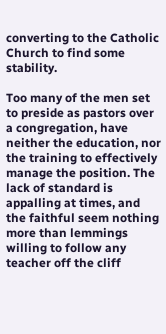converting to the Catholic Church to find some stability.

Too many of the men set to preside as pastors over a congregation, have neither the education, nor the training to effectively manage the position. The lack of standard is appalling at times, and the faithful seem nothing more than lemmings willing to follow any teacher off the cliff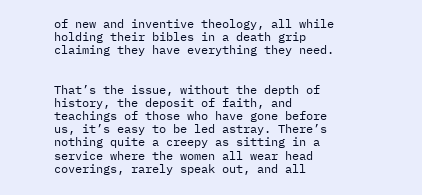of new and inventive theology, all while holding their bibles in a death grip claiming they have everything they need.


That’s the issue, without the depth of history, the deposit of faith, and teachings of those who have gone before us, it’s easy to be led astray. There’s nothing quite a creepy as sitting in a service where the women all wear head coverings, rarely speak out, and all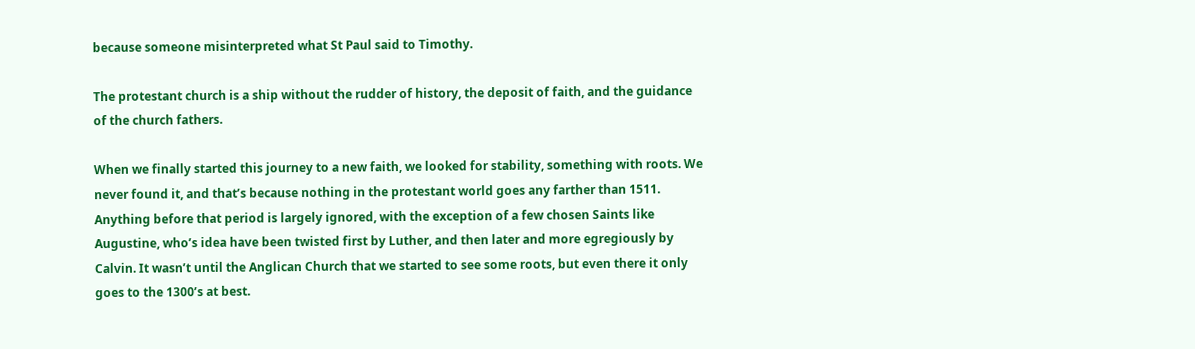because someone misinterpreted what St Paul said to Timothy.

The protestant church is a ship without the rudder of history, the deposit of faith, and the guidance of the church fathers.

When we finally started this journey to a new faith, we looked for stability, something with roots. We never found it, and that’s because nothing in the protestant world goes any farther than 1511. Anything before that period is largely ignored, with the exception of a few chosen Saints like Augustine, who’s idea have been twisted first by Luther, and then later and more egregiously by Calvin. It wasn’t until the Anglican Church that we started to see some roots, but even there it only goes to the 1300’s at best.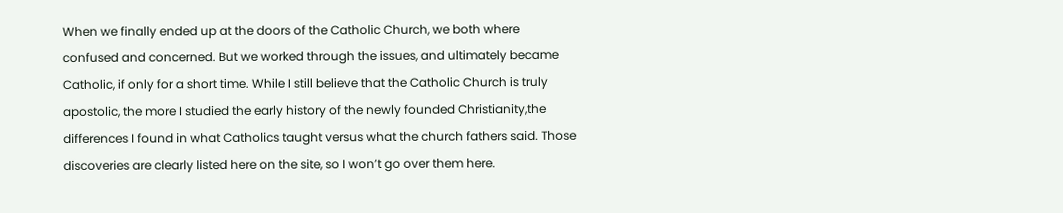When we finally ended up at the doors of the Catholic Church, we both where confused and concerned. But we worked through the issues, and ultimately became Catholic, if only for a short time. While I still believe that the Catholic Church is truly apostolic, the more I studied the early history of the newly founded Christianity,the differences I found in what Catholics taught versus what the church fathers said. Those discoveries are clearly listed here on the site, so I won’t go over them here.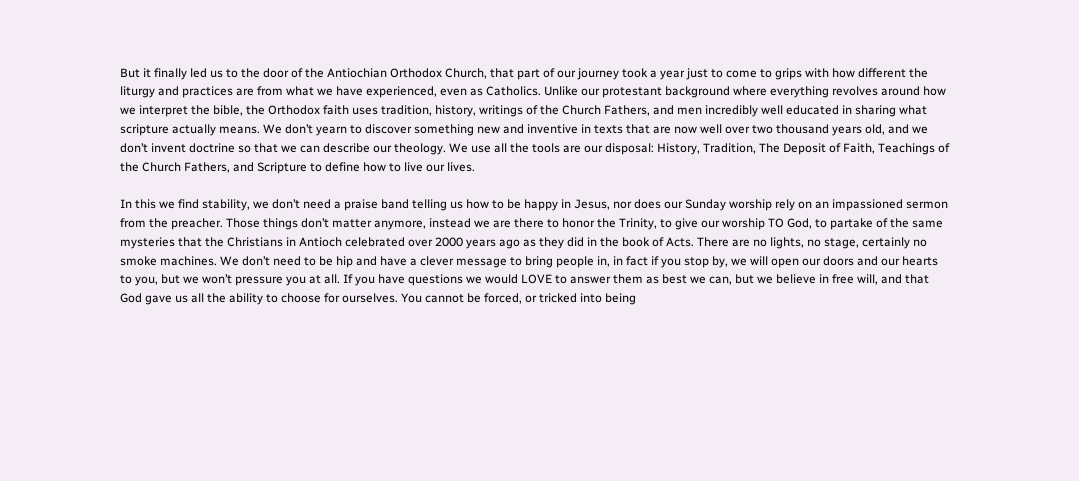But it finally led us to the door of the Antiochian Orthodox Church, that part of our journey took a year just to come to grips with how different the liturgy and practices are from what we have experienced, even as Catholics. Unlike our protestant background where everything revolves around how we interpret the bible, the Orthodox faith uses tradition, history, writings of the Church Fathers, and men incredibly well educated in sharing what scripture actually means. We don’t yearn to discover something new and inventive in texts that are now well over two thousand years old, and we don’t invent doctrine so that we can describe our theology. We use all the tools are our disposal: History, Tradition, The Deposit of Faith, Teachings of the Church Fathers, and Scripture to define how to live our lives.

In this we find stability, we don’t need a praise band telling us how to be happy in Jesus, nor does our Sunday worship rely on an impassioned sermon from the preacher. Those things don’t matter anymore, instead we are there to honor the Trinity, to give our worship TO God, to partake of the same mysteries that the Christians in Antioch celebrated over 2000 years ago as they did in the book of Acts. There are no lights, no stage, certainly no smoke machines. We don’t need to be hip and have a clever message to bring people in, in fact if you stop by, we will open our doors and our hearts to you, but we won’t pressure you at all. If you have questions we would LOVE to answer them as best we can, but we believe in free will, and that God gave us all the ability to choose for ourselves. You cannot be forced, or tricked into being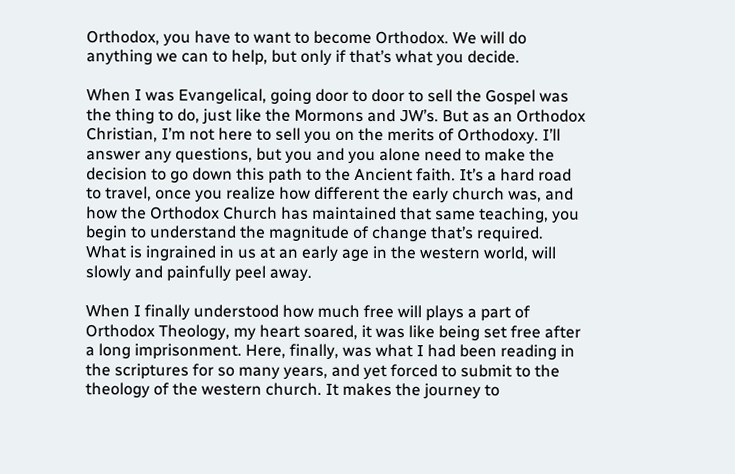Orthodox, you have to want to become Orthodox. We will do anything we can to help, but only if that’s what you decide.

When I was Evangelical, going door to door to sell the Gospel was the thing to do, just like the Mormons and JW’s. But as an Orthodox Christian, I’m not here to sell you on the merits of Orthodoxy. I’ll answer any questions, but you and you alone need to make the decision to go down this path to the Ancient faith. It’s a hard road to travel, once you realize how different the early church was, and how the Orthodox Church has maintained that same teaching, you begin to understand the magnitude of change that’s required. What is ingrained in us at an early age in the western world, will slowly and painfully peel away.

When I finally understood how much free will plays a part of Orthodox Theology, my heart soared, it was like being set free after a long imprisonment. Here, finally, was what I had been reading in the scriptures for so many years, and yet forced to submit to the theology of the western church. It makes the journey to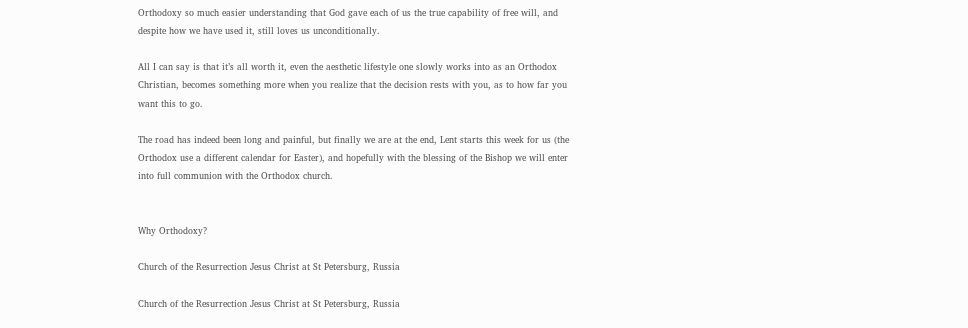Orthodoxy so much easier understanding that God gave each of us the true capability of free will, and despite how we have used it, still loves us unconditionally.

All I can say is that it’s all worth it, even the aesthetic lifestyle one slowly works into as an Orthodox Christian, becomes something more when you realize that the decision rests with you, as to how far you want this to go.

The road has indeed been long and painful, but finally we are at the end, Lent starts this week for us (the Orthodox use a different calendar for Easter), and hopefully with the blessing of the Bishop we will enter into full communion with the Orthodox church.


Why Orthodoxy?

Church of the Resurrection Jesus Christ at St Petersburg, Russia

Church of the Resurrection Jesus Christ at St Petersburg, Russia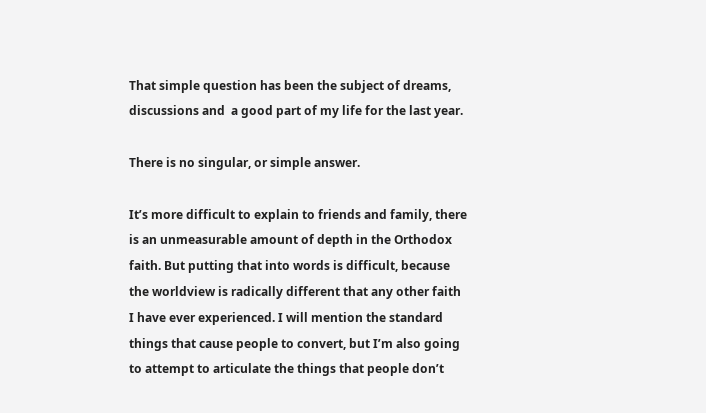That simple question has been the subject of dreams, discussions and  a good part of my life for the last year.

There is no singular, or simple answer.

It’s more difficult to explain to friends and family, there is an unmeasurable amount of depth in the Orthodox faith. But putting that into words is difficult, because the worldview is radically different that any other faith I have ever experienced. I will mention the standard things that cause people to convert, but I’m also going to attempt to articulate the things that people don’t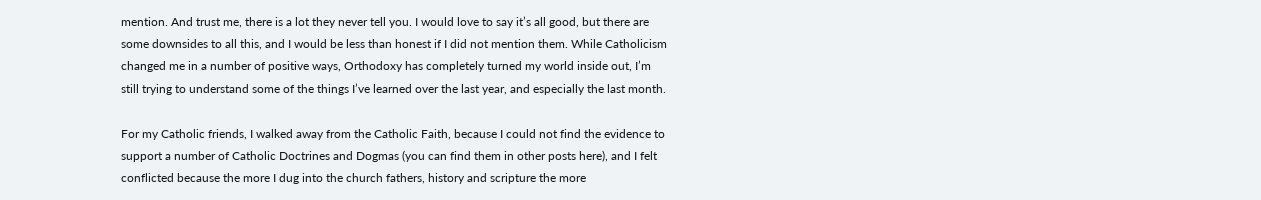mention. And trust me, there is a lot they never tell you. I would love to say it’s all good, but there are some downsides to all this, and I would be less than honest if I did not mention them. While Catholicism changed me in a number of positive ways, Orthodoxy has completely turned my world inside out, I’m still trying to understand some of the things I’ve learned over the last year, and especially the last month.

For my Catholic friends, I walked away from the Catholic Faith, because I could not find the evidence to support a number of Catholic Doctrines and Dogmas (you can find them in other posts here), and I felt conflicted because the more I dug into the church fathers, history and scripture the more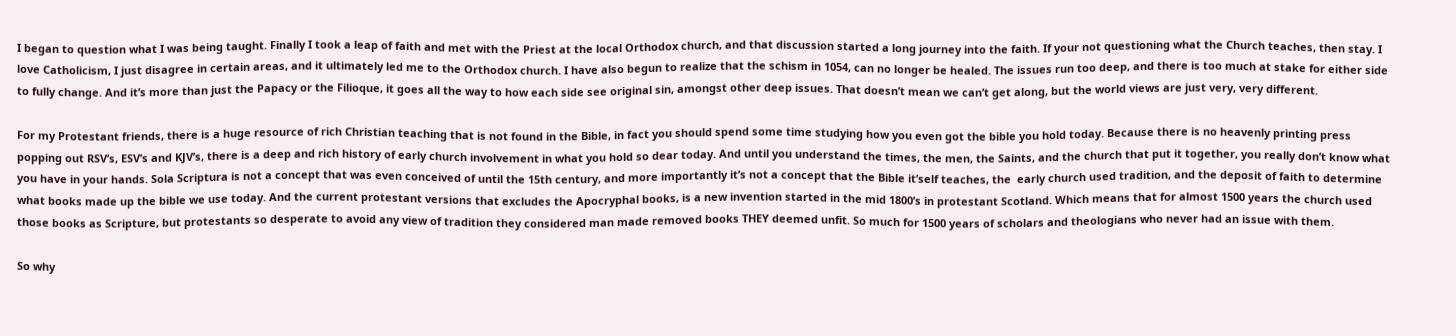I began to question what I was being taught. Finally I took a leap of faith and met with the Priest at the local Orthodox church, and that discussion started a long journey into the faith. If your not questioning what the Church teaches, then stay. I love Catholicism, I just disagree in certain areas, and it ultimately led me to the Orthodox church. I have also begun to realize that the schism in 1054, can no longer be healed. The issues run too deep, and there is too much at stake for either side to fully change. And it’s more than just the Papacy or the Filioque, it goes all the way to how each side see original sin, amongst other deep issues. That doesn’t mean we can’t get along, but the world views are just very, very different.

For my Protestant friends, there is a huge resource of rich Christian teaching that is not found in the Bible, in fact you should spend some time studying how you even got the bible you hold today. Because there is no heavenly printing press popping out RSV’s, ESV’s and KJV’s, there is a deep and rich history of early church involvement in what you hold so dear today. And until you understand the times, the men, the Saints, and the church that put it together, you really don’t know what you have in your hands. Sola Scriptura is not a concept that was even conceived of until the 15th century, and more importantly it’s not a concept that the Bible it’self teaches, the  early church used tradition, and the deposit of faith to determine what books made up the bible we use today. And the current protestant versions that excludes the Apocryphal books, is a new invention started in the mid 1800’s in protestant Scotland. Which means that for almost 1500 years the church used those books as Scripture, but protestants so desperate to avoid any view of tradition they considered man made removed books THEY deemed unfit. So much for 1500 years of scholars and theologians who never had an issue with them.

So why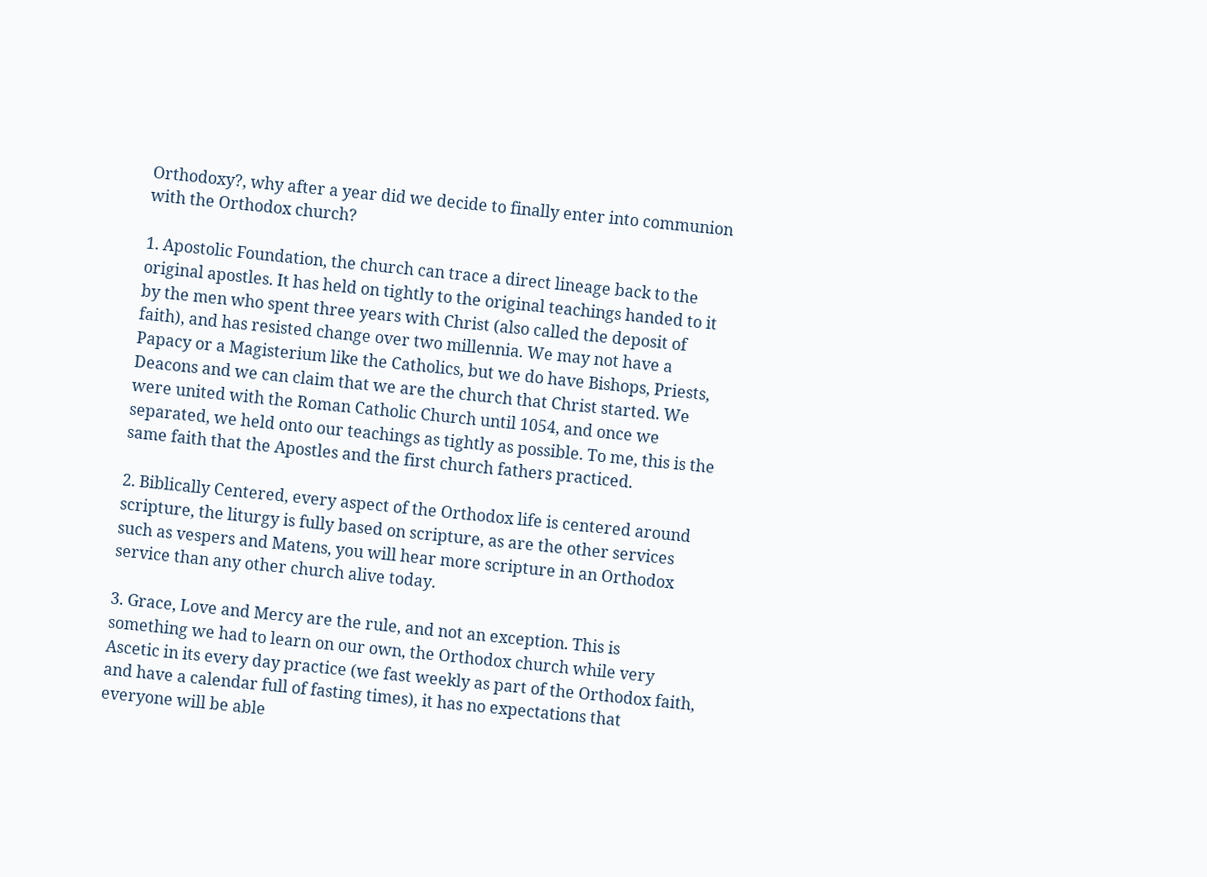Orthodoxy?, why after a year did we decide to finally enter into communion with the Orthodox church?

1. Apostolic Foundation, the church can trace a direct lineage back to the original apostles. It has held on tightly to the original teachings handed to it by the men who spent three years with Christ (also called the deposit of faith), and has resisted change over two millennia. We may not have a Papacy or a Magisterium like the Catholics, but we do have Bishops, Priests, Deacons and we can claim that we are the church that Christ started. We were united with the Roman Catholic Church until 1054, and once we separated, we held onto our teachings as tightly as possible. To me, this is the same faith that the Apostles and the first church fathers practiced.

2. Biblically Centered, every aspect of the Orthodox life is centered around scripture, the liturgy is fully based on scripture, as are the other services such as vespers and Matens, you will hear more scripture in an Orthodox service than any other church alive today.

3. Grace, Love and Mercy are the rule, and not an exception. This is something we had to learn on our own, the Orthodox church while very Ascetic in its every day practice (we fast weekly as part of the Orthodox faith, and have a calendar full of fasting times), it has no expectations that everyone will be able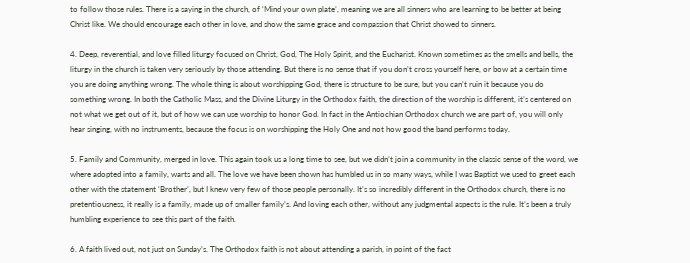to follow those rules. There is a saying in the church, of ‘Mind your own plate’, meaning we are all sinners who are learning to be better at being Christ like. We should encourage each other in love, and show the same grace and compassion that Christ showed to sinners.

4. Deep, reverential, and love filled liturgy focused on Christ, God, The Holy Spirit, and the Eucharist. Known sometimes as the smells and bells, the liturgy in the church is taken very seriously by those attending. But there is no sense that if you don’t cross yourself here, or bow at a certain time you are doing anything wrong. The whole thing is about worshipping God, there is structure to be sure, but you can’t ruin it because you do something wrong. In both the Catholic Mass, and the Divine Liturgy in the Orthodox faith, the direction of the worship is different, it’s centered on not what we get out of it, but of how we can use worship to honor God. In fact in the Antiochian Orthodox church we are part of, you will only hear singing, with no instruments, because the focus is on worshipping the Holy One and not how good the band performs today.

5. Family and Community, merged in love. This again took us a long time to see, but we didn’t join a community in the classic sense of the word, we where adopted into a family, warts and all. The love we have been shown has humbled us in so many ways, while I was Baptist we used to greet each other with the statement ‘Brother’, but I knew very few of those people personally. It’s so incredibly different in the Orthodox church, there is no pretentiousness, it really is a family, made up of smaller family’s. And loving each other, without any judgmental aspects is the rule. It’s been a truly humbling experience to see this part of the faith.

6. A faith lived out, not just on Sunday’s. The Orthodox faith is not about attending a parish, in point of the fact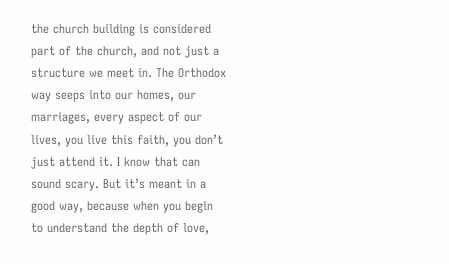the church building is considered part of the church, and not just a structure we meet in. The Orthodox way seeps into our homes, our marriages, every aspect of our lives, you live this faith, you don’t just attend it. I know that can sound scary. But it’s meant in a good way, because when you begin to understand the depth of love,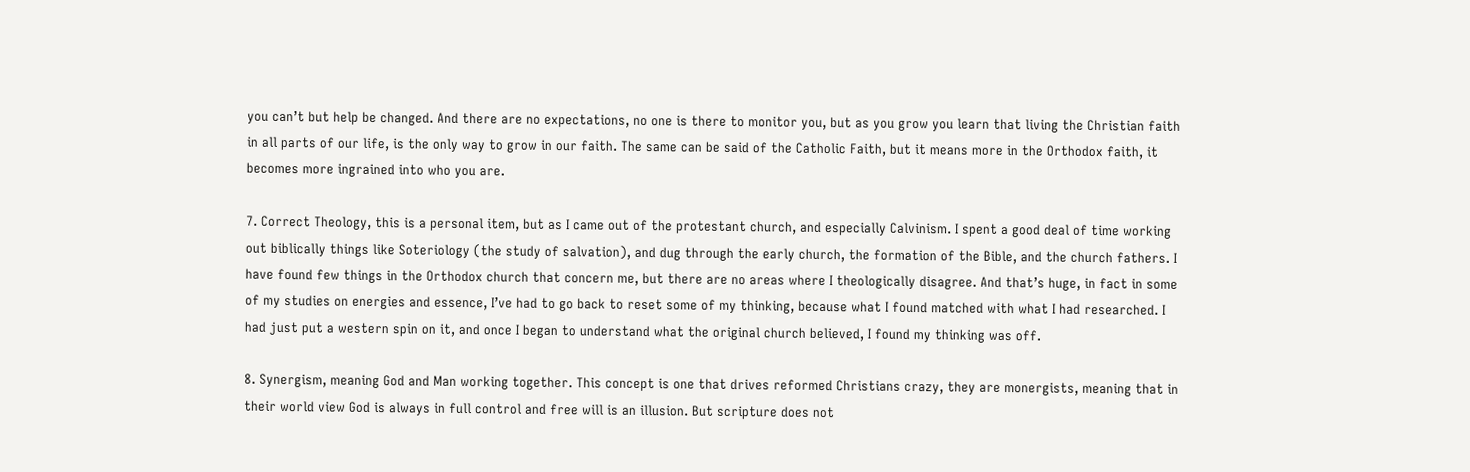you can’t but help be changed. And there are no expectations, no one is there to monitor you, but as you grow you learn that living the Christian faith in all parts of our life, is the only way to grow in our faith. The same can be said of the Catholic Faith, but it means more in the Orthodox faith, it becomes more ingrained into who you are.

7. Correct Theology, this is a personal item, but as I came out of the protestant church, and especially Calvinism. I spent a good deal of time working out biblically things like Soteriology (the study of salvation), and dug through the early church, the formation of the Bible, and the church fathers. I have found few things in the Orthodox church that concern me, but there are no areas where I theologically disagree. And that’s huge, in fact in some of my studies on energies and essence, I’ve had to go back to reset some of my thinking, because what I found matched with what I had researched. I had just put a western spin on it, and once I began to understand what the original church believed, I found my thinking was off.

8. Synergism, meaning God and Man working together. This concept is one that drives reformed Christians crazy, they are monergists, meaning that in their world view God is always in full control and free will is an illusion. But scripture does not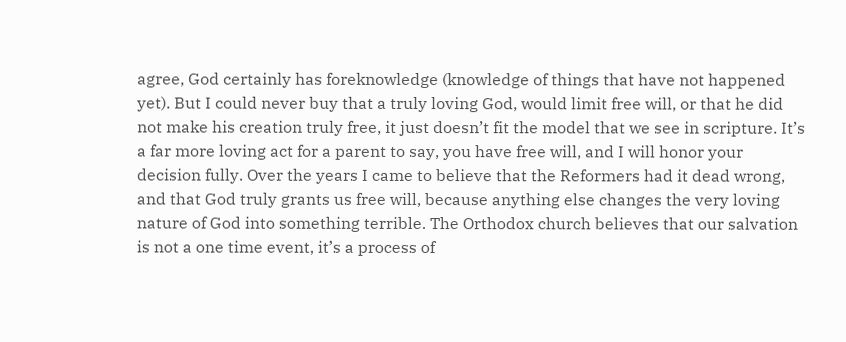agree, God certainly has foreknowledge (knowledge of things that have not happened yet). But I could never buy that a truly loving God, would limit free will, or that he did not make his creation truly free, it just doesn’t fit the model that we see in scripture. It’s a far more loving act for a parent to say, you have free will, and I will honor your decision fully. Over the years I came to believe that the Reformers had it dead wrong, and that God truly grants us free will, because anything else changes the very loving nature of God into something terrible. The Orthodox church believes that our salvation is not a one time event, it’s a process of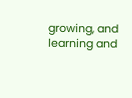growing, and learning and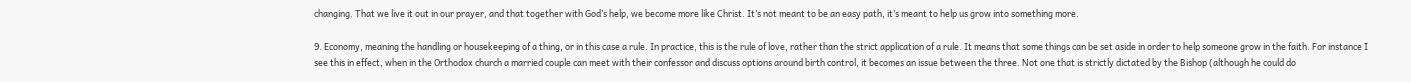changing. That we live it out in our prayer, and that together with God’s help, we become more like Christ. It’s not meant to be an easy path, it’s meant to help us grow into something more.

9. Economy, meaning the handling or housekeeping of a thing, or in this case a rule. In practice, this is the rule of love, rather than the strict application of a rule. It means that some things can be set aside in order to help someone grow in the faith. For instance I see this in effect, when in the Orthodox church a married couple can meet with their confessor and discuss options around birth control, it becomes an issue between the three. Not one that is strictly dictated by the Bishop (although he could do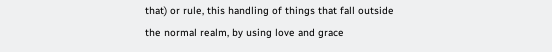that) or rule, this handling of things that fall outside the normal realm, by using love and grace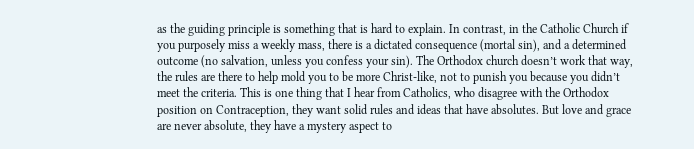as the guiding principle is something that is hard to explain. In contrast, in the Catholic Church if you purposely miss a weekly mass, there is a dictated consequence (mortal sin), and a determined outcome (no salvation, unless you confess your sin). The Orthodox church doesn’t work that way, the rules are there to help mold you to be more Christ-like, not to punish you because you didn’t meet the criteria. This is one thing that I hear from Catholics, who disagree with the Orthodox position on Contraception, they want solid rules and ideas that have absolutes. But love and grace are never absolute, they have a mystery aspect to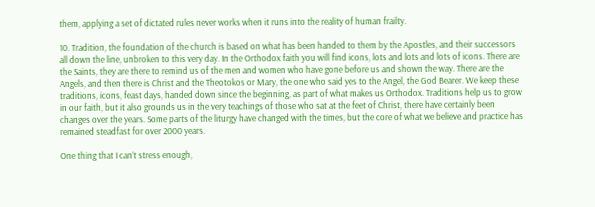them, applying a set of dictated rules never works when it runs into the reality of human frailty.

10. Tradition, the foundation of the church is based on what has been handed to them by the Apostles, and their successors all down the line, unbroken to this very day. In the Orthodox faith you will find icons, lots and lots and lots of icons. There are the Saints, they are there to remind us of the men and women who have gone before us and shown the way. There are the Angels, and then there is Christ and the Theotokos or Mary, the one who said yes to the Angel, the God Bearer. We keep these traditions, icons, feast days, handed down since the beginning, as part of what makes us Orthodox. Traditions help us to grow in our faith, but it also grounds us in the very teachings of those who sat at the feet of Christ, there have certainly been changes over the years. Some parts of the liturgy have changed with the times, but the core of what we believe and practice has remained steadfast for over 2000 years.

One thing that I can’t stress enough,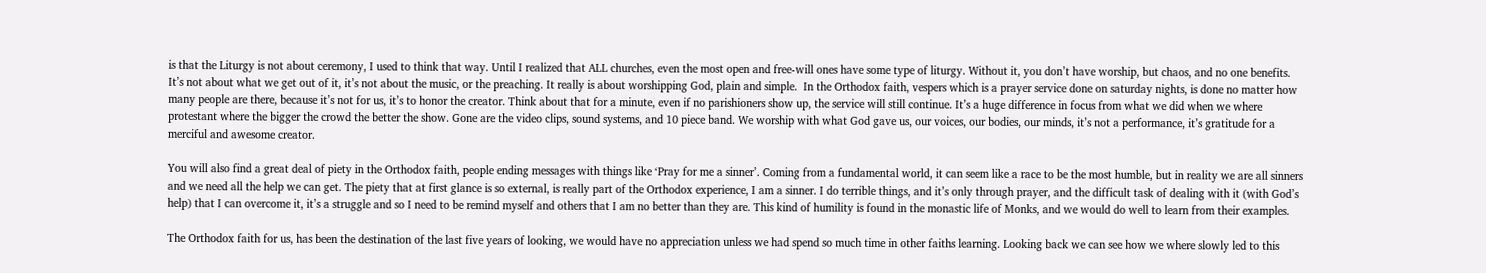is that the Liturgy is not about ceremony, I used to think that way. Until I realized that ALL churches, even the most open and free-will ones have some type of liturgy. Without it, you don’t have worship, but chaos, and no one benefits. It’s not about what we get out of it, it’s not about the music, or the preaching. It really is about worshipping God, plain and simple.  In the Orthodox faith, vespers which is a prayer service done on saturday nights, is done no matter how many people are there, because it’s not for us, it’s to honor the creator. Think about that for a minute, even if no parishioners show up, the service will still continue. It’s a huge difference in focus from what we did when we where protestant where the bigger the crowd the better the show. Gone are the video clips, sound systems, and 10 piece band. We worship with what God gave us, our voices, our bodies, our minds, it’s not a performance, it’s gratitude for a merciful and awesome creator.

You will also find a great deal of piety in the Orthodox faith, people ending messages with things like ‘Pray for me a sinner’. Coming from a fundamental world, it can seem like a race to be the most humble, but in reality we are all sinners and we need all the help we can get. The piety that at first glance is so external, is really part of the Orthodox experience, I am a sinner. I do terrible things, and it’s only through prayer, and the difficult task of dealing with it (with God’s help) that I can overcome it, it’s a struggle and so I need to be remind myself and others that I am no better than they are. This kind of humility is found in the monastic life of Monks, and we would do well to learn from their examples.

The Orthodox faith for us, has been the destination of the last five years of looking, we would have no appreciation unless we had spend so much time in other faiths learning. Looking back we can see how we where slowly led to this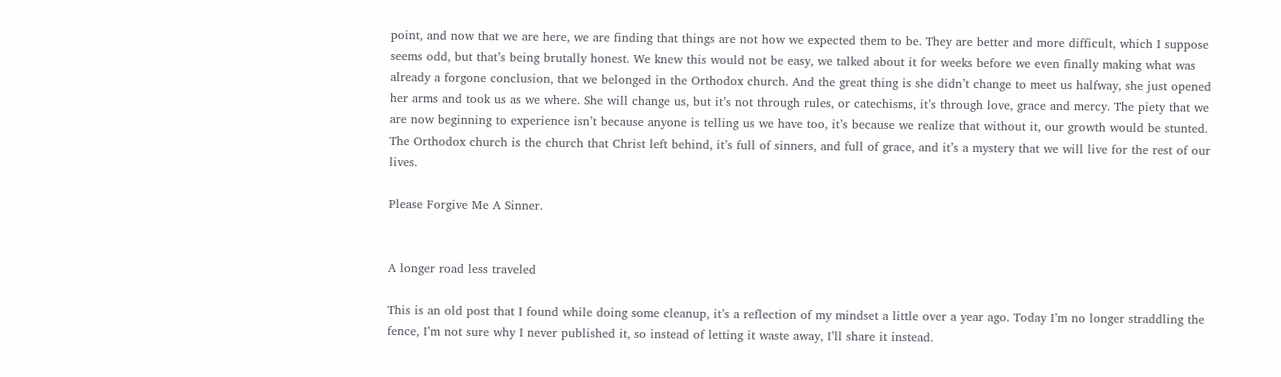point, and now that we are here, we are finding that things are not how we expected them to be. They are better and more difficult, which I suppose seems odd, but that’s being brutally honest. We knew this would not be easy, we talked about it for weeks before we even finally making what was already a forgone conclusion, that we belonged in the Orthodox church. And the great thing is she didn’t change to meet us halfway, she just opened her arms and took us as we where. She will change us, but it’s not through rules, or catechisms, it’s through love, grace and mercy. The piety that we are now beginning to experience isn’t because anyone is telling us we have too, it’s because we realize that without it, our growth would be stunted. The Orthodox church is the church that Christ left behind, it’s full of sinners, and full of grace, and it’s a mystery that we will live for the rest of our lives.

Please Forgive Me A Sinner.


A longer road less traveled

This is an old post that I found while doing some cleanup, it’s a reflection of my mindset a little over a year ago. Today I’m no longer straddling the fence, I’m not sure why I never published it, so instead of letting it waste away, I’ll share it instead.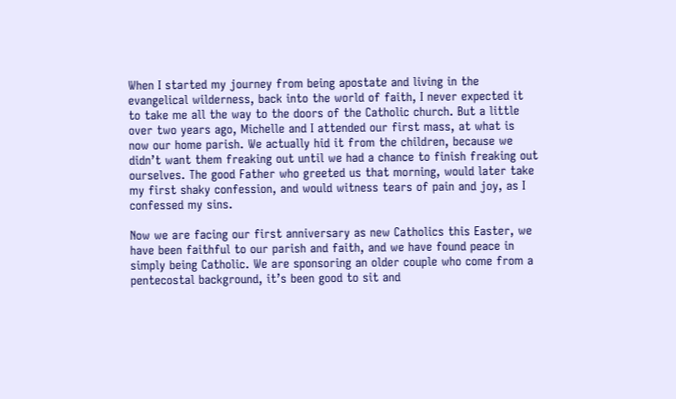When I started my journey from being apostate and living in the evangelical wilderness, back into the world of faith, I never expected it to take me all the way to the doors of the Catholic church. But a little over two years ago, Michelle and I attended our first mass, at what is now our home parish. We actually hid it from the children, because we didn’t want them freaking out until we had a chance to finish freaking out ourselves. The good Father who greeted us that morning, would later take my first shaky confession, and would witness tears of pain and joy, as I confessed my sins.

Now we are facing our first anniversary as new Catholics this Easter, we have been faithful to our parish and faith, and we have found peace in simply being Catholic. We are sponsoring an older couple who come from a pentecostal background, it’s been good to sit and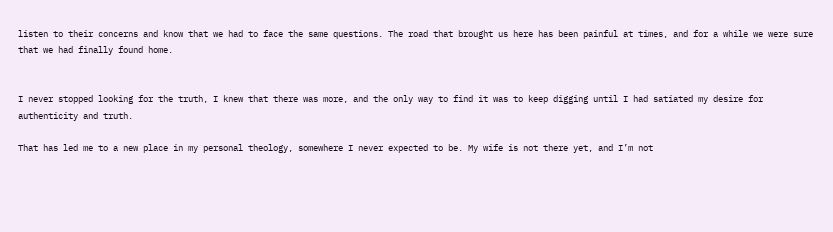listen to their concerns and know that we had to face the same questions. The road that brought us here has been painful at times, and for a while we were sure that we had finally found home.


I never stopped looking for the truth, I knew that there was more, and the only way to find it was to keep digging until I had satiated my desire for authenticity and truth.

That has led me to a new place in my personal theology, somewhere I never expected to be. My wife is not there yet, and I’m not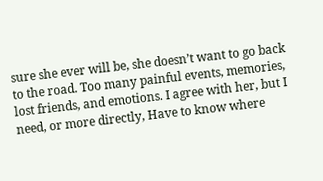sure she ever will be, she doesn’t want to go back to the road. Too many painful events, memories, lost friends, and emotions. I agree with her, but I need, or more directly, Have to know where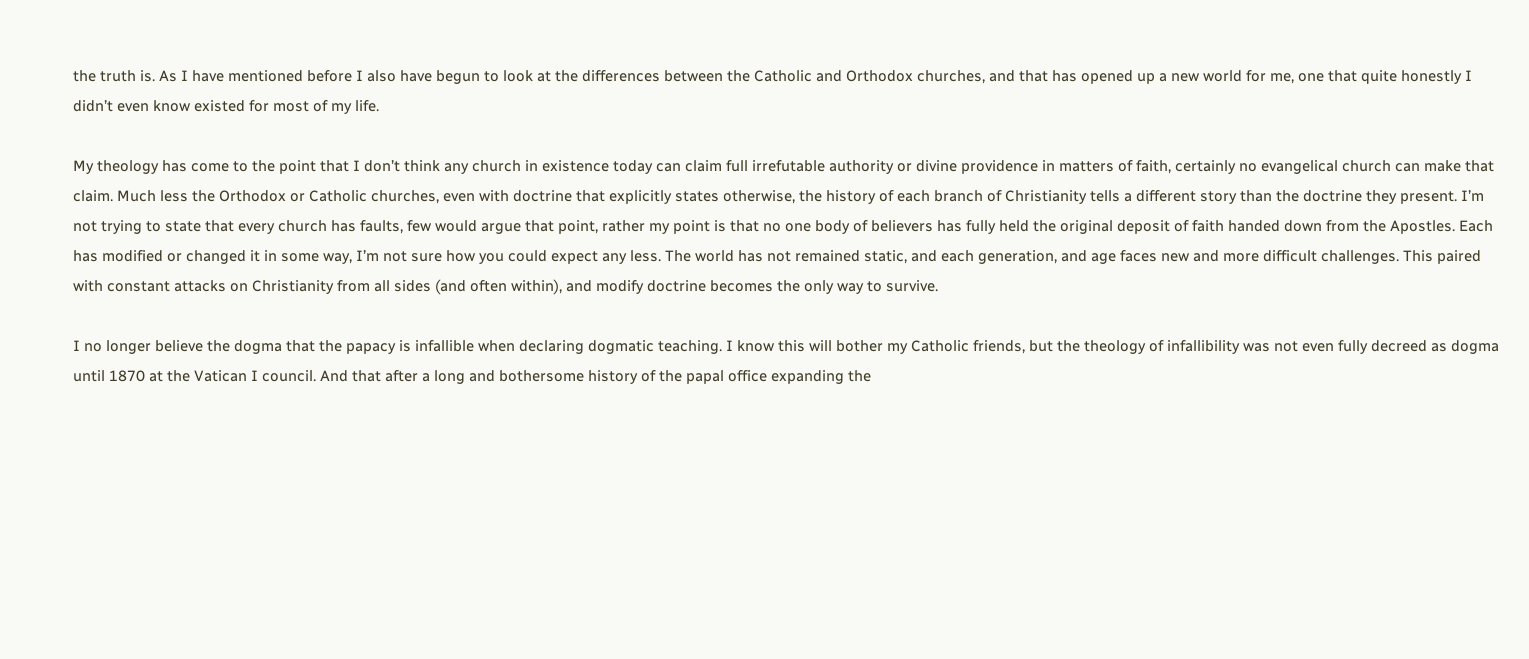the truth is. As I have mentioned before I also have begun to look at the differences between the Catholic and Orthodox churches, and that has opened up a new world for me, one that quite honestly I didn’t even know existed for most of my life.

My theology has come to the point that I don’t think any church in existence today can claim full irrefutable authority or divine providence in matters of faith, certainly no evangelical church can make that claim. Much less the Orthodox or Catholic churches, even with doctrine that explicitly states otherwise, the history of each branch of Christianity tells a different story than the doctrine they present. I’m not trying to state that every church has faults, few would argue that point, rather my point is that no one body of believers has fully held the original deposit of faith handed down from the Apostles. Each has modified or changed it in some way, I’m not sure how you could expect any less. The world has not remained static, and each generation, and age faces new and more difficult challenges. This paired with constant attacks on Christianity from all sides (and often within), and modify doctrine becomes the only way to survive.

I no longer believe the dogma that the papacy is infallible when declaring dogmatic teaching. I know this will bother my Catholic friends, but the theology of infallibility was not even fully decreed as dogma until 1870 at the Vatican I council. And that after a long and bothersome history of the papal office expanding the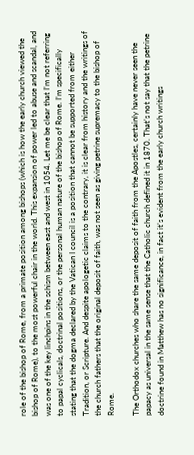role of the bishop of Rome, from a primate position among bishops (which is how the early church viewed the bishop of Rome), to the most powerful chair in the world. This expansion of power led to abuse and scandal, and was one of the key linchpins in the schism between east and west in 1054. Let me be clear that I’m not referring to papal cyclicals, doctrinal positions, or the personal human nature of the bishop of Rome. I’m specifically stating that the dogma declared by the Vatican I council is a position that cannot be supported from either Tradition, or Scripture. And despite apologetic claims to the contrary, it is clear from history and the writings of the church fathers that the original deposit of faith, was not seen as giving petrine supremacy to the bishop of Rome.

The Orthodox churches who share the same deposit of faith from the Apostles, certainly have never seen the papacy as universal in the same sense that the Catholic church defined it in 1870. That’s not say that the petrine doctrine found in Matthew has no significance, in fact it’s evident from the early church writings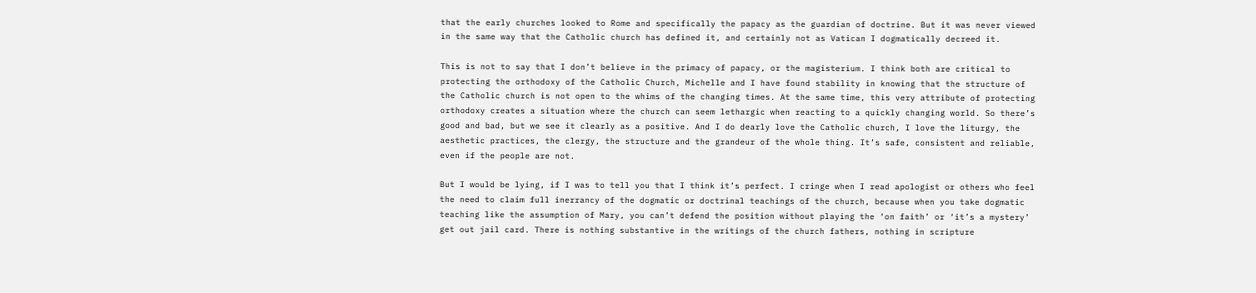that the early churches looked to Rome and specifically the papacy as the guardian of doctrine. But it was never viewed in the same way that the Catholic church has defined it, and certainly not as Vatican I dogmatically decreed it.

This is not to say that I don’t believe in the primacy of papacy, or the magisterium. I think both are critical to protecting the orthodoxy of the Catholic Church, Michelle and I have found stability in knowing that the structure of the Catholic church is not open to the whims of the changing times. At the same time, this very attribute of protecting orthodoxy creates a situation where the church can seem lethargic when reacting to a quickly changing world. So there’s good and bad, but we see it clearly as a positive. And I do dearly love the Catholic church, I love the liturgy, the aesthetic practices, the clergy, the structure and the grandeur of the whole thing. It’s safe, consistent and reliable, even if the people are not.

But I would be lying, if I was to tell you that I think it’s perfect. I cringe when I read apologist or others who feel the need to claim full inerrancy of the dogmatic or doctrinal teachings of the church, because when you take dogmatic teaching like the assumption of Mary, you can’t defend the position without playing the ‘on faith’ or ‘it’s a mystery’ get out jail card. There is nothing substantive in the writings of the church fathers, nothing in scripture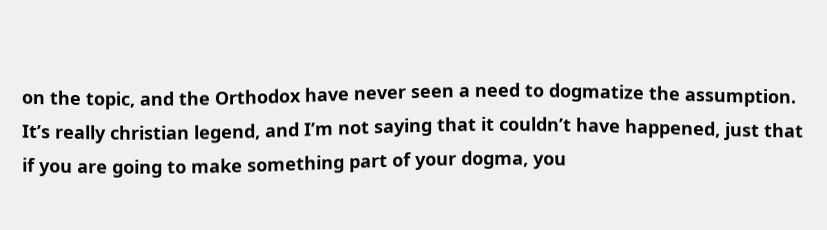on the topic, and the Orthodox have never seen a need to dogmatize the assumption. It’s really christian legend, and I’m not saying that it couldn’t have happened, just that if you are going to make something part of your dogma, you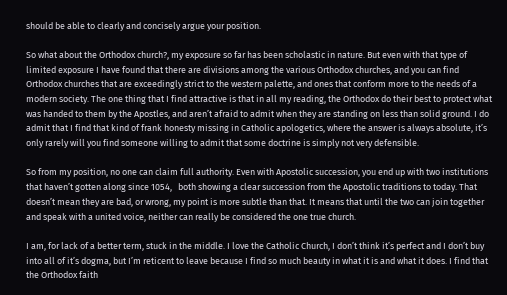should be able to clearly and concisely argue your position.

So what about the Orthodox church?, my exposure so far has been scholastic in nature. But even with that type of limited exposure I have found that there are divisions among the various Orthodox churches, and you can find Orthodox churches that are exceedingly strict to the western palette, and ones that conform more to the needs of a modern society. The one thing that I find attractive is that in all my reading, the Orthodox do their best to protect what was handed to them by the Apostles, and aren’t afraid to admit when they are standing on less than solid ground. I do admit that I find that kind of frank honesty missing in Catholic apologetics, where the answer is always absolute, it’s only rarely will you find someone willing to admit that some doctrine is simply not very defensible.

So from my position, no one can claim full authority. Even with Apostolic succession, you end up with two institutions that haven’t gotten along since 1054,   both showing a clear succession from the Apostolic traditions to today. That doesn’t mean they are bad, or wrong, my point is more subtle than that. It means that until the two can join together and speak with a united voice, neither can really be considered the one true church.

I am, for lack of a better term, stuck in the middle. I love the Catholic Church, I don’t think it’s perfect and I don’t buy into all of it’s dogma, but I’m reticent to leave because I find so much beauty in what it is and what it does. I find that the Orthodox faith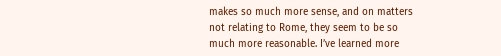makes so much more sense, and on matters not relating to Rome, they seem to be so much more reasonable. I’ve learned more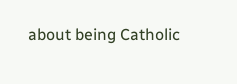about being Catholic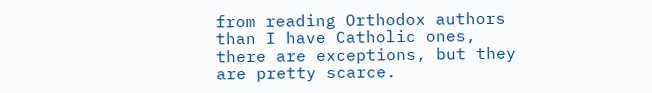from reading Orthodox authors than I have Catholic ones, there are exceptions, but they are pretty scarce.